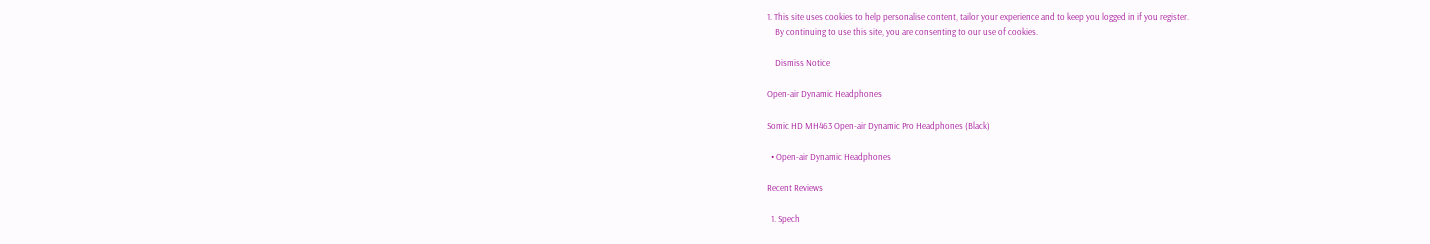1. This site uses cookies to help personalise content, tailor your experience and to keep you logged in if you register.
    By continuing to use this site, you are consenting to our use of cookies.

    Dismiss Notice

Open-air Dynamic Headphones

Somic HD MH463 Open-air Dynamic Pro Headphones (Black)

  • Open-air Dynamic Headphones

Recent Reviews

  1. Spech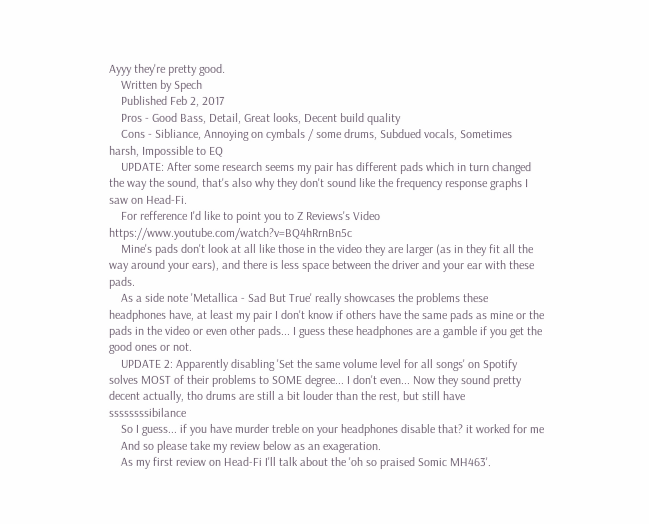Ayyy they're pretty good.
    Written by Spech
    Published Feb 2, 2017
    Pros - Good Bass, Detail, Great looks, Decent build quality
    Cons - Sibliance, Annoying on cymbals / some drums, Subdued vocals, Sometimes harsh, Impossible to EQ
    UPDATE: After some research seems my pair has different pads which in turn changed the way the sound, that's also why they don't sound like the frequency response graphs I saw on Head-Fi.
    For refference I'd like to point you to Z Reviews's Video https://www.youtube.com/watch?v=BQ4hRrnBn5c
    Mine's pads don't look at all like those in the video they are larger (as in they fit all the way around your ears), and there is less space between the driver and your ear with these pads.
    As a side note 'Metallica - Sad But True' really showcases the problems these headphones have, at least my pair I don't know if others have the same pads as mine or the pads in the video or even other pads... I guess these headphones are a gamble if you get the good ones or not.
    UPDATE 2: Apparently disabling 'Set the same volume level for all songs' on Spotify solves MOST of their problems to SOME degree... I don't even... Now they sound pretty decent actually, tho drums are still a bit louder than the rest, but still have ssssssssibilance
    So I guess... if you have murder treble on your headphones disable that? it worked for me
    And so please take my review below as an exageration.
    As my first review on Head-Fi I'll talk about the 'oh so praised Somic MH463'.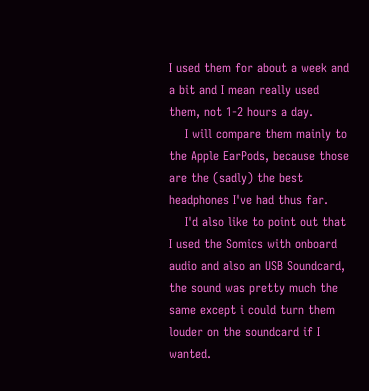I used them for about a week and a bit and I mean really used them, not 1-2 hours a day.
    I will compare them mainly to the Apple EarPods, because those are the (sadly) the best headphones I've had thus far.
    I'd also like to point out that I used the Somics with onboard audio and also an USB Soundcard, the sound was pretty much the same except i could turn them louder on the soundcard if I wanted.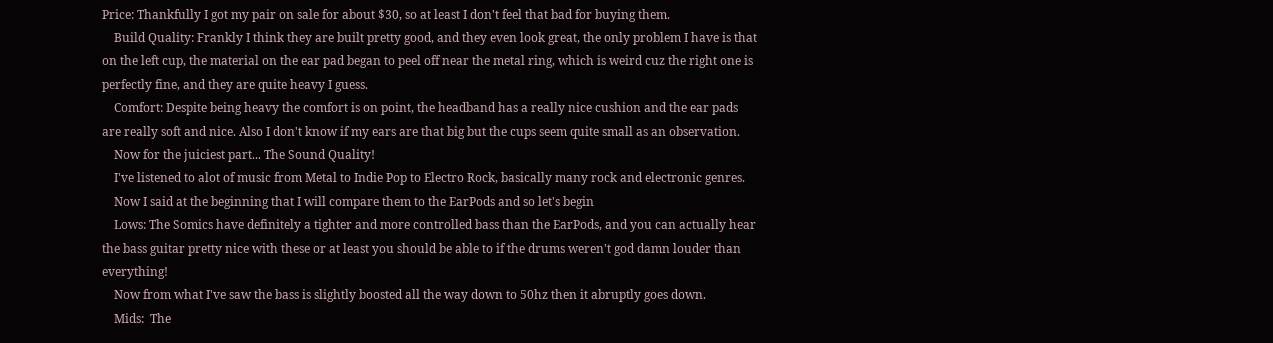Price: Thankfully I got my pair on sale for about $30, so at least I don't feel that bad for buying them.
    Build Quality: Frankly I think they are built pretty good, and they even look great, the only problem I have is that on the left cup, the material on the ear pad began to peel off near the metal ring, which is weird cuz the right one is perfectly fine, and they are quite heavy I guess.
    Comfort: Despite being heavy the comfort is on point, the headband has a really nice cushion and the ear pads are really soft and nice. Also I don't know if my ears are that big but the cups seem quite small as an observation.
    Now for the juiciest part... The Sound Quality!
    I've listened to alot of music from Metal to Indie Pop to Electro Rock, basically many rock and electronic genres.
    Now I said at the beginning that I will compare them to the EarPods and so let's begin
    Lows: The Somics have definitely a tighter and more controlled bass than the EarPods, and you can actually hear the bass guitar pretty nice with these or at least you should be able to if the drums weren't god damn louder than everything!
    Now from what I've saw the bass is slightly boosted all the way down to 50hz then it abruptly goes down.
    Mids:  The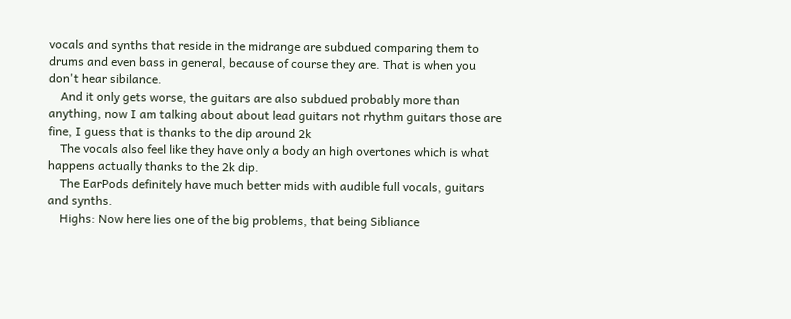vocals and synths that reside in the midrange are subdued comparing them to drums and even bass in general, because of course they are. That is when you don't hear sibilance.
    And it only gets worse, the guitars are also subdued probably more than anything, now I am talking about about lead guitars not rhythm guitars those are fine, I guess that is thanks to the dip around 2k
    The vocals also feel like they have only a body an high overtones which is what happens actually thanks to the 2k dip.
    The EarPods definitely have much better mids with audible full vocals, guitars and synths.
    Highs: Now here lies one of the big problems, that being Sibliance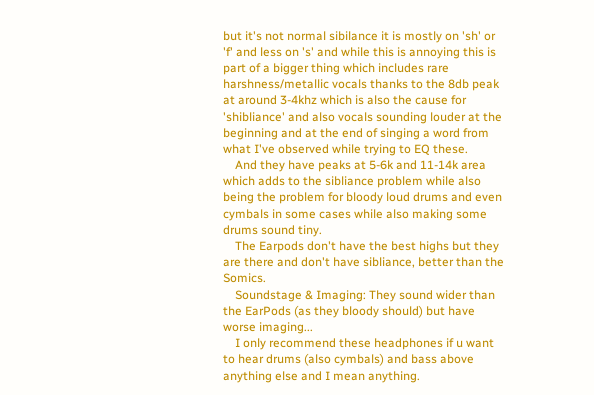but it's not normal sibilance it is mostly on 'sh' or 'f' and less on 's' and while this is annoying this is part of a bigger thing which includes rare harshness/metallic vocals thanks to the 8db peak at around 3-4khz which is also the cause for 'shibliance' and also vocals sounding louder at the beginning and at the end of singing a word from what I've observed while trying to EQ these.
    And they have peaks at 5-6k and 11-14k area which adds to the sibliance problem while also being the problem for bloody loud drums and even cymbals in some cases while also making some drums sound tiny.
    The Earpods don't have the best highs but they are there and don't have sibliance, better than the Somics.
    Soundstage & Imaging: They sound wider than the EarPods (as they bloody should) but have worse imaging...
    I only recommend these headphones if u want to hear drums (also cymbals) and bass above anything else and I mean anything.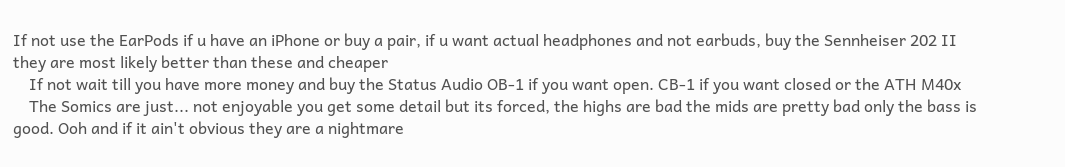If not use the EarPods if u have an iPhone or buy a pair, if u want actual headphones and not earbuds, buy the Sennheiser 202 II they are most likely better than these and cheaper
    If not wait till you have more money and buy the Status Audio OB-1 if you want open. CB-1 if you want closed or the ATH M40x
    The Somics are just... not enjoyable you get some detail but its forced, the highs are bad the mids are pretty bad only the bass is good. Ooh and if it ain't obvious they are a nightmare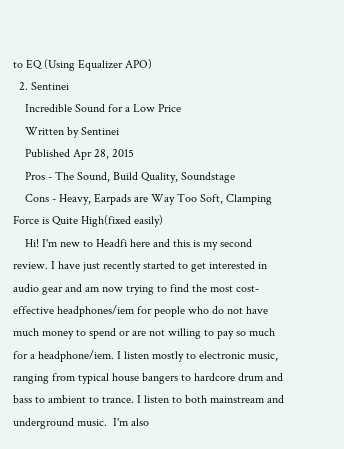to EQ (Using Equalizer APO)
  2. Sentinei
    Incredible Sound for a Low Price
    Written by Sentinei
    Published Apr 28, 2015
    Pros - The Sound, Build Quality, Soundstage
    Cons - Heavy, Earpads are Way Too Soft, Clamping Force is Quite High(fixed easily)
    Hi! I'm new to Headfi here and this is my second review. I have just recently started to get interested in audio gear and am now trying to find the most cost-effective headphones/iem for people who do not have much money to spend or are not willing to pay so much for a headphone/iem. I listen mostly to electronic music, ranging from typical house bangers to hardcore drum and bass to ambient to trance. I listen to both mainstream and underground music.  I'm also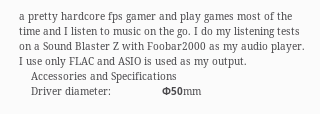a pretty hardcore fps gamer and play games most of the time and I listen to music on the go. I do my listening tests on a Sound Blaster Z with Foobar2000 as my audio player. I use only FLAC and ASIO is used as my output.
    Accessories and Specifications
    Driver diameter:                 Φ50mm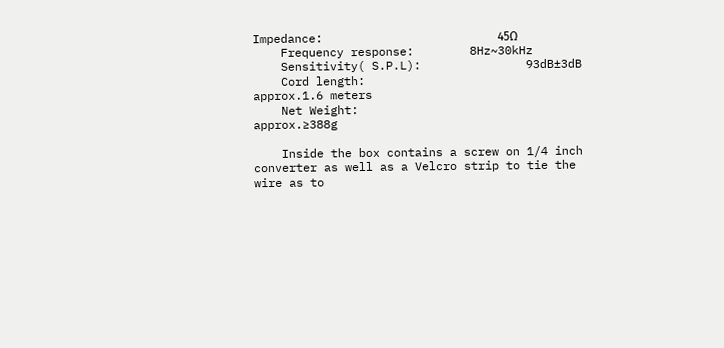Impedance:                         45Ω
    Frequency response:        8Hz~30kHz
    Sensitivity( S.P.L):               93dB±3dB
    Cord length:                         approx.1.6 meters
    Net Weight:                           approx.≥388g

    Inside the box contains a screw on 1/4 inch converter as well as a Velcro strip to tie the wire as to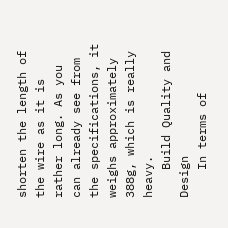shorten the length of the wire as it is rather long. As you can already see from the specifications, it weighs approximately 388g, which is really heavy.
    Build Quality and Design
    In terms of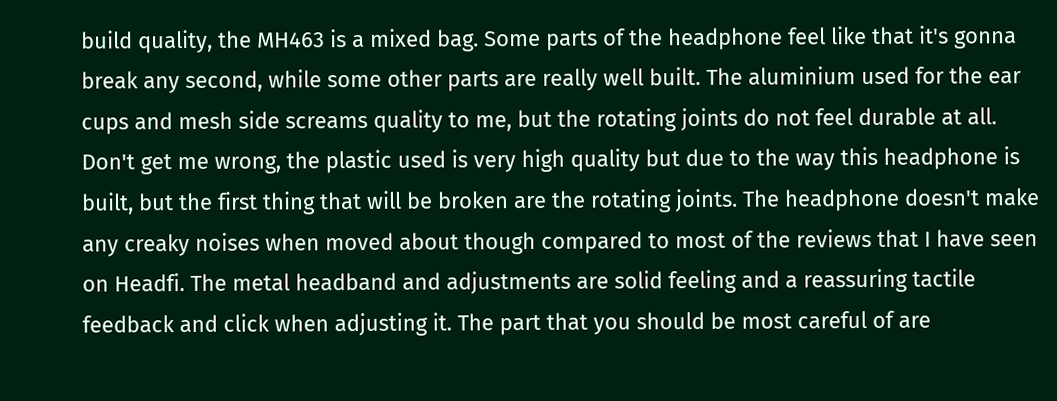build quality, the MH463 is a mixed bag. Some parts of the headphone feel like that it's gonna break any second, while some other parts are really well built. The aluminium used for the ear cups and mesh side screams quality to me, but the rotating joints do not feel durable at all. Don't get me wrong, the plastic used is very high quality but due to the way this headphone is built, but the first thing that will be broken are the rotating joints. The headphone doesn't make any creaky noises when moved about though compared to most of the reviews that I have seen on Headfi. The metal headband and adjustments are solid feeling and a reassuring tactile feedback and click when adjusting it. The part that you should be most careful of are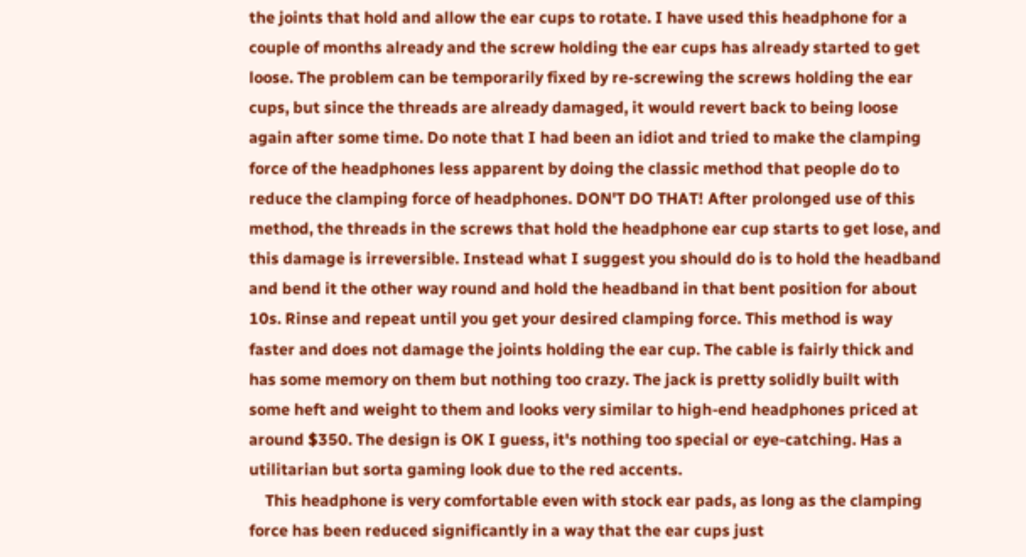the joints that hold and allow the ear cups to rotate. I have used this headphone for a couple of months already and the screw holding the ear cups has already started to get loose. The problem can be temporarily fixed by re-screwing the screws holding the ear cups, but since the threads are already damaged, it would revert back to being loose again after some time. Do note that I had been an idiot and tried to make the clamping force of the headphones less apparent by doing the classic method that people do to reduce the clamping force of headphones. DON'T DO THAT! After prolonged use of this method, the threads in the screws that hold the headphone ear cup starts to get lose, and this damage is irreversible. Instead what I suggest you should do is to hold the headband and bend it the other way round and hold the headband in that bent position for about 10s. Rinse and repeat until you get your desired clamping force. This method is way faster and does not damage the joints holding the ear cup. The cable is fairly thick and has some memory on them but nothing too crazy. The jack is pretty solidly built with some heft and weight to them and looks very similar to high-end headphones priced at around $350. The design is OK I guess, it's nothing too special or eye-catching. Has a utilitarian but sorta gaming look due to the red accents.
    This headphone is very comfortable even with stock ear pads, as long as the clamping force has been reduced significantly in a way that the ear cups just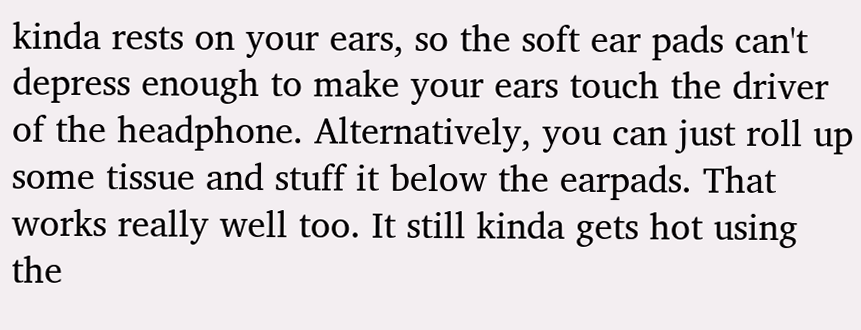kinda rests on your ears, so the soft ear pads can't depress enough to make your ears touch the driver of the headphone. Alternatively, you can just roll up some tissue and stuff it below the earpads. That works really well too. It still kinda gets hot using the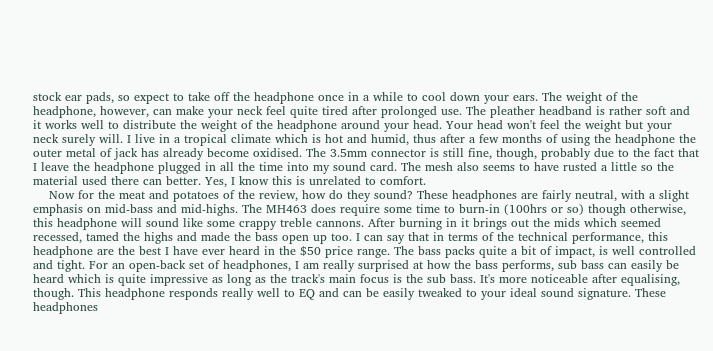stock ear pads, so expect to take off the headphone once in a while to cool down your ears. The weight of the headphone, however, can make your neck feel quite tired after prolonged use. The pleather headband is rather soft and it works well to distribute the weight of the headphone around your head. Your head won't feel the weight but your neck surely will. I live in a tropical climate which is hot and humid, thus after a few months of using the headphone the outer metal of jack has already become oxidised. The 3.5mm connector is still fine, though, probably due to the fact that I leave the headphone plugged in all the time into my sound card. The mesh also seems to have rusted a little so the material used there can better. Yes, I know this is unrelated to comfort.
    Now for the meat and potatoes of the review, how do they sound? These headphones are fairly neutral, with a slight emphasis on mid-bass and mid-highs. The MH463 does require some time to burn-in (100hrs or so) though otherwise, this headphone will sound like some crappy treble cannons. After burning in it brings out the mids which seemed recessed, tamed the highs and made the bass open up too. I can say that in terms of the technical performance, this headphone are the best I have ever heard in the $50 price range. The bass packs quite a bit of impact, is well controlled and tight. For an open-back set of headphones, I am really surprised at how the bass performs, sub bass can easily be heard which is quite impressive as long as the track's main focus is the sub bass. It's more noticeable after equalising, though. This headphone responds really well to EQ and can be easily tweaked to your ideal sound signature. These headphones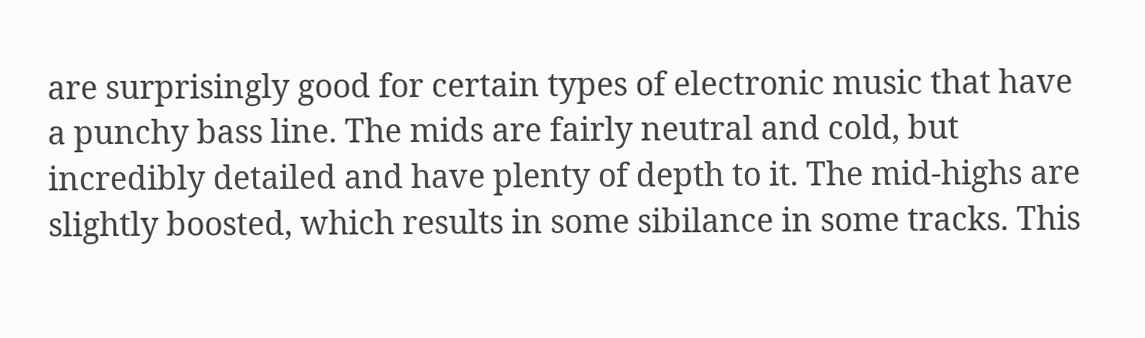are surprisingly good for certain types of electronic music that have a punchy bass line. The mids are fairly neutral and cold, but incredibly detailed and have plenty of depth to it. The mid-highs are slightly boosted, which results in some sibilance in some tracks. This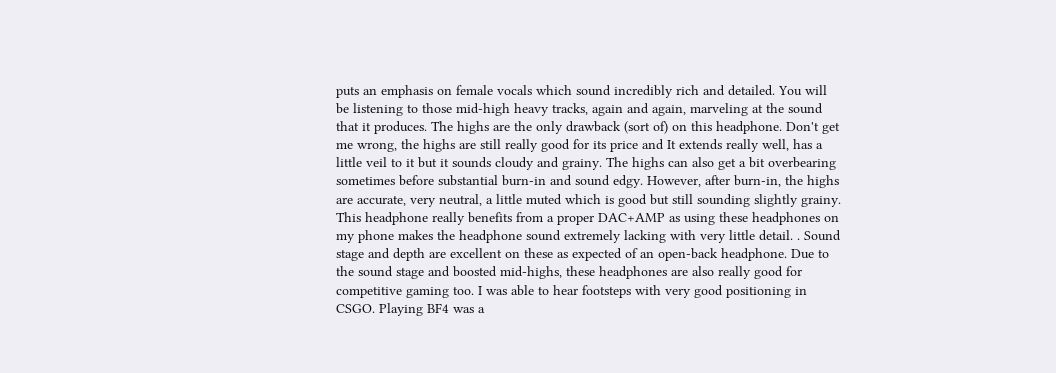puts an emphasis on female vocals which sound incredibly rich and detailed. You will be listening to those mid-high heavy tracks, again and again, marveling at the sound that it produces. The highs are the only drawback (sort of) on this headphone. Don't get me wrong, the highs are still really good for its price and It extends really well, has a little veil to it but it sounds cloudy and grainy. The highs can also get a bit overbearing sometimes before substantial burn-in and sound edgy. However, after burn-in, the highs are accurate, very neutral, a little muted which is good but still sounding slightly grainy. This headphone really benefits from a proper DAC+AMP as using these headphones on my phone makes the headphone sound extremely lacking with very little detail. . Sound stage and depth are excellent on these as expected of an open-back headphone. Due to the sound stage and boosted mid-highs, these headphones are also really good for competitive gaming too. I was able to hear footsteps with very good positioning in CSGO. Playing BF4 was a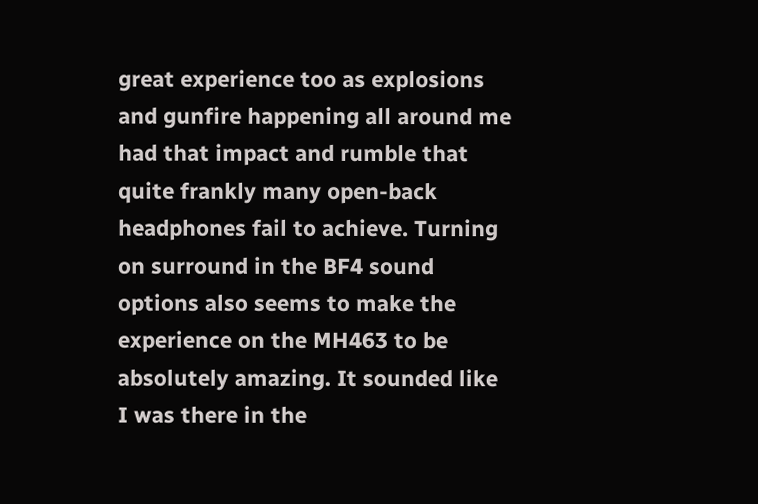great experience too as explosions and gunfire happening all around me had that impact and rumble that quite frankly many open-back headphones fail to achieve. Turning on surround in the BF4 sound options also seems to make the experience on the MH463 to be absolutely amazing. It sounded like I was there in the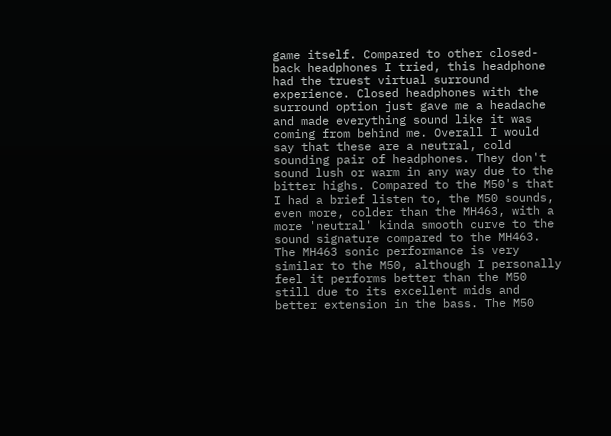game itself. Compared to other closed-back headphones I tried, this headphone had the truest virtual surround experience. Closed headphones with the surround option just gave me a headache and made everything sound like it was coming from behind me. Overall I would say that these are a neutral, cold sounding pair of headphones. They don't sound lush or warm in any way due to the bitter highs. Compared to the M50's that I had a brief listen to, the M50 sounds, even more, colder than the MH463, with a more 'neutral' kinda smooth curve to the sound signature compared to the MH463. The MH463 sonic performance is very similar to the M50, although I personally feel it performs better than the M50 still due to its excellent mids and better extension in the bass. The M50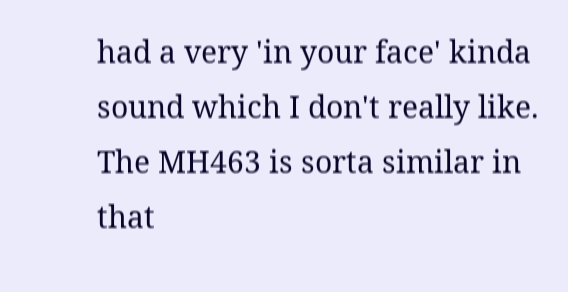had a very 'in your face' kinda sound which I don't really like. The MH463 is sorta similar in that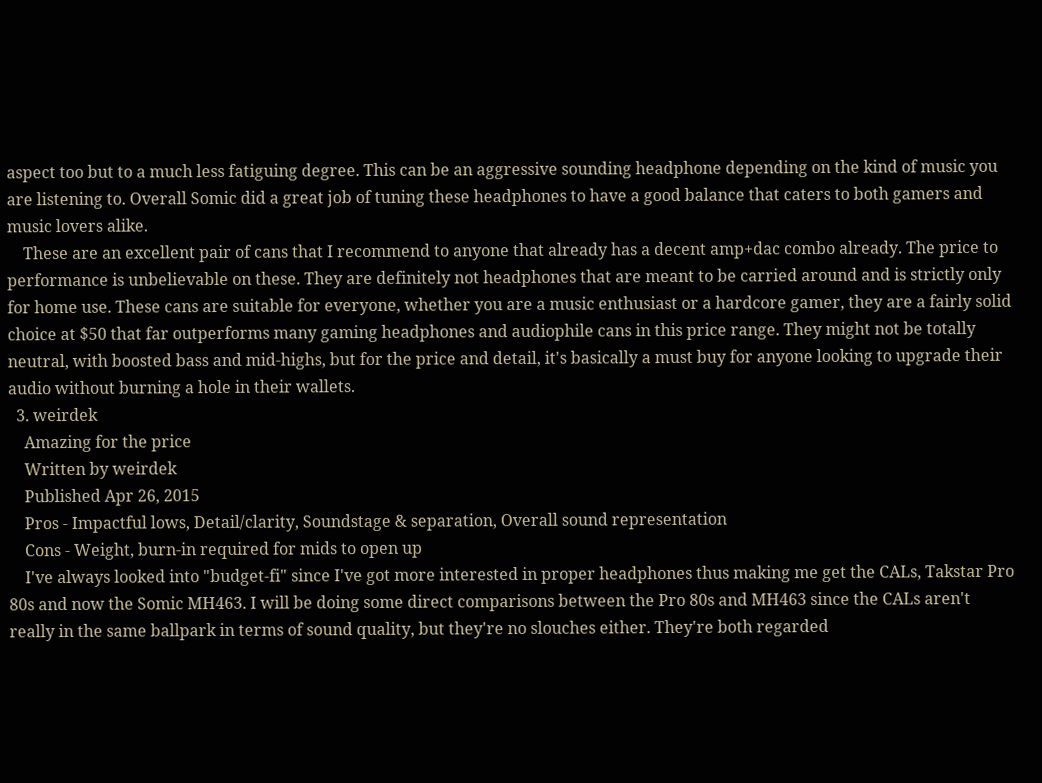aspect too but to a much less fatiguing degree. This can be an aggressive sounding headphone depending on the kind of music you are listening to. Overall Somic did a great job of tuning these headphones to have a good balance that caters to both gamers and music lovers alike.
    These are an excellent pair of cans that I recommend to anyone that already has a decent amp+dac combo already. The price to performance is unbelievable on these. They are definitely not headphones that are meant to be carried around and is strictly only for home use. These cans are suitable for everyone, whether you are a music enthusiast or a hardcore gamer, they are a fairly solid choice at $50 that far outperforms many gaming headphones and audiophile cans in this price range. They might not be totally neutral, with boosted bass and mid-highs, but for the price and detail, it's basically a must buy for anyone looking to upgrade their audio without burning a hole in their wallets.
  3. weirdek
    Amazing for the price
    Written by weirdek
    Published Apr 26, 2015
    Pros - Impactful lows, Detail/clarity, Soundstage & separation, Overall sound representation
    Cons - Weight, burn-in required for mids to open up
    I've always looked into "budget-fi" since I've got more interested in proper headphones thus making me get the CALs, Takstar Pro 80s and now the Somic MH463. I will be doing some direct comparisons between the Pro 80s and MH463 since the CALs aren't really in the same ballpark in terms of sound quality, but they're no slouches either. They're both regarded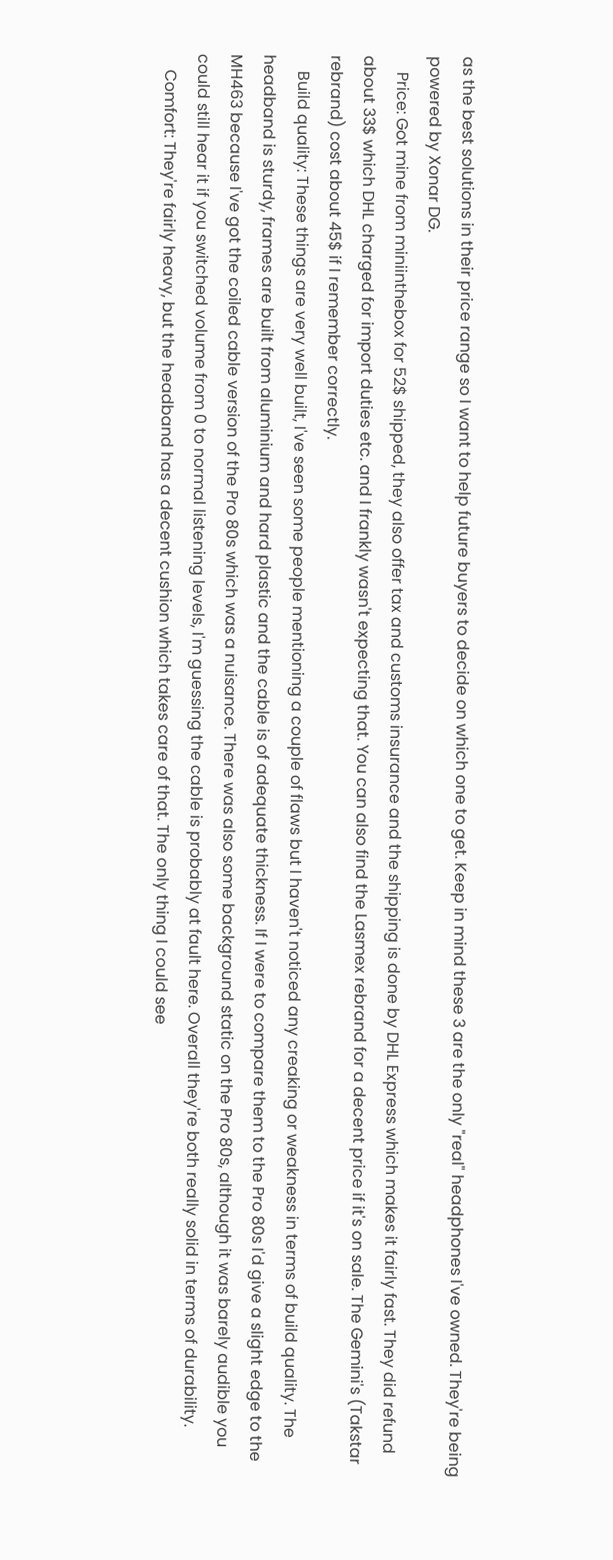as the best solutions in their price range so I want to help future buyers to decide on which one to get. Keep in mind these 3 are the only "real" headphones I've owned. They're being powered by Xonar DG.
    Price: Got mine from miniinthebox for 52$ shipped, they also offer tax and customs insurance and the shipping is done by DHL Express which makes it fairly fast. They did refund about 33$ which DHL charged for import duties etc. and I frankly wasn't expecting that. You can also find the Lasmex rebrand for a decent price if it's on sale. The Gemini's (Takstar rebrand) cost about 45$ if I remember correctly.
    Build quality: These things are very well built, I've seen some people mentioning a couple of flaws but I haven't noticed any creaking or weakness in terms of build quality. The headband is sturdy, frames are built from aluminium and hard plastic and the cable is of adequate thickness. If I were to compare them to the Pro 80s I'd give a slight edge to the MH463 because I've got the coiled cable version of the Pro 80s which was a nuisance. There was also some background static on the Pro 80s, although it was barely audible you could still hear it if you switched volume from 0 to normal listening levels, I'm guessing the cable is probably at fault here. Overall they're both really solid in terms of durability.
    Comfort: They're fairly heavy, but the headband has a decent cushion which takes care of that. The only thing I could see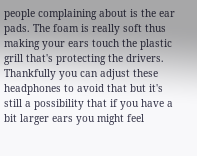people complaining about is the ear pads. The foam is really soft thus making your ears touch the plastic grill that's protecting the drivers. Thankfully you can adjust these headphones to avoid that but it's still a possibility that if you have a bit larger ears you might feel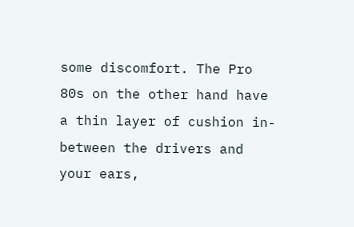some discomfort. The Pro 80s on the other hand have a thin layer of cushion in-between the drivers and your ears,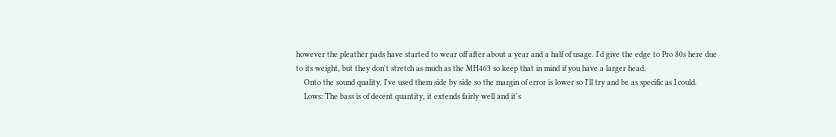however the pleather pads have started to wear off after about a year and a half of usage. I'd give the edge to Pro 80s here due to its weight, but they don't stretch as much as the MH463 so keep that in mind if you have a larger head.
    Onto the sound quality, I've used them side by side so the margin of error is lower so I'll try and be as specific as I could.
    Lows: The bass is of decent quantity, it extends fairly well and it's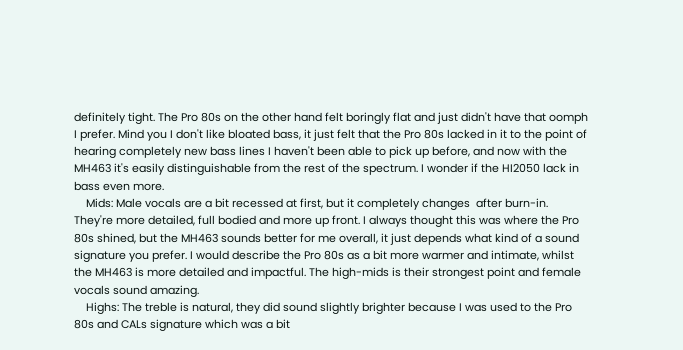definitely tight. The Pro 80s on the other hand felt boringly flat and just didn't have that oomph I prefer. Mind you I don't like bloated bass, it just felt that the Pro 80s lacked in it to the point of hearing completely new bass lines I haven't been able to pick up before, and now with the MH463 it's easily distinguishable from the rest of the spectrum. I wonder if the HI2050 lack in bass even more.
    Mids: Male vocals are a bit recessed at first, but it completely changes  after burn-in. They're more detailed, full bodied and more up front. I always thought this was where the Pro 80s shined, but the MH463 sounds better for me overall, it just depends what kind of a sound signature you prefer. I would describe the Pro 80s as a bit more warmer and intimate, whilst the MH463 is more detailed and impactful. The high-mids is their strongest point and female vocals sound amazing.
    Highs: The treble is natural, they did sound slightly brighter because I was used to the Pro 80s and CALs signature which was a bit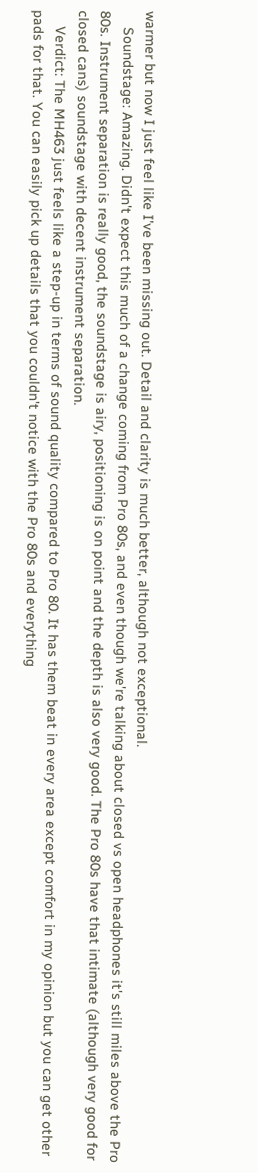warmer but now I just feel like I've been missing out. Detail and clarity is much better, although not exceptional.
    Soundstage: Amazing. Didn't expect this much of a change coming from Pro 80s, and even though we're talking about closed vs open headphones it's still miles above the Pro 80s. Instrument separation is really good, the soundstage is airy, positioning is on point and the depth is also very good. The Pro 80s have that intimate (although very good for closed cans) soundstage with decent instrument separation.
    Verdict: The MH463 just feels like a step-up in terms of sound quality compared to Pro 80. It has them beat in every area except comfort in my opinion but you can get other pads for that. You can easily pick up details that you couldn't notice with the Pro 80s and everything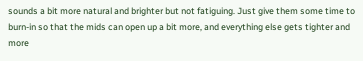sounds a bit more natural and brighter but not fatiguing. Just give them some time to burn-in so that the mids can open up a bit more, and everything else gets tighter and more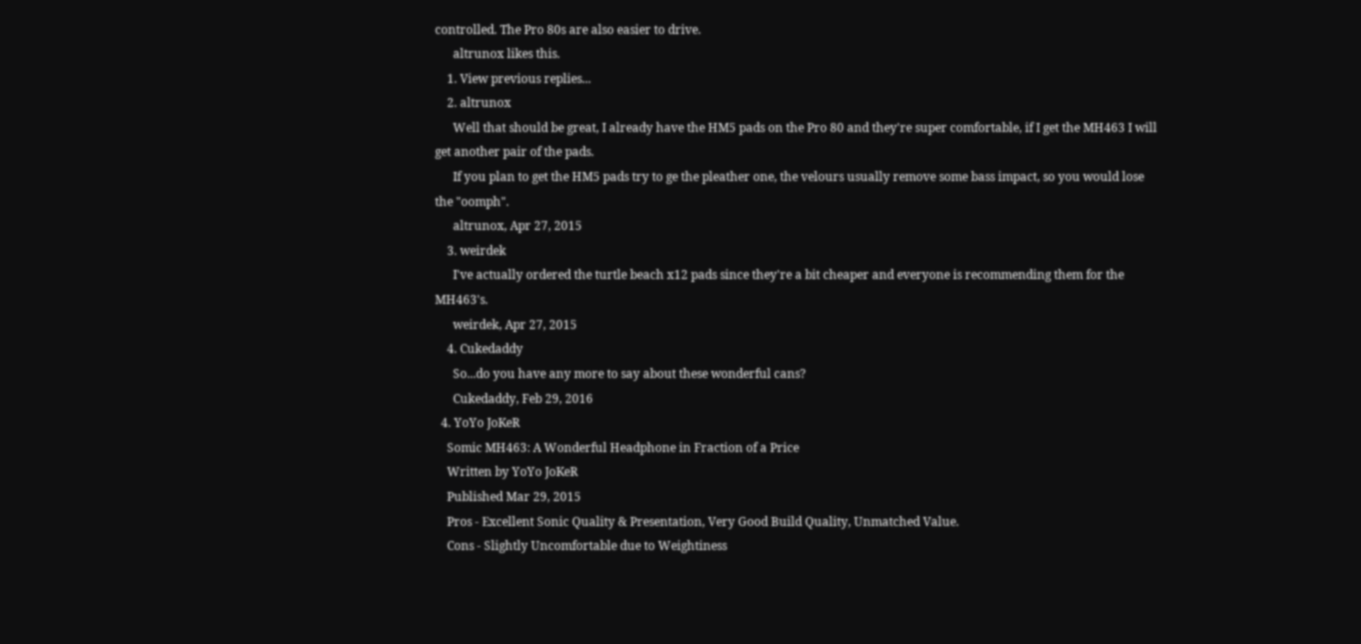controlled. The Pro 80s are also easier to drive.
      altrunox likes this.
    1. View previous replies...
    2. altrunox
      Well that should be great, I already have the HM5 pads on the Pro 80 and they're super comfortable, if I get the MH463 I will get another pair of the pads.
      If you plan to get the HM5 pads try to ge the pleather one, the velours usually remove some bass impact, so you would lose the "oomph".
      altrunox, Apr 27, 2015
    3. weirdek
      I've actually ordered the turtle beach x12 pads since they're a bit cheaper and everyone is recommending them for the MH463's.
      weirdek, Apr 27, 2015
    4. Cukedaddy
      So...do you have any more to say about these wonderful cans?
      Cukedaddy, Feb 29, 2016
  4. YoYo JoKeR
    Somic MH463: A Wonderful Headphone in Fraction of a Price
    Written by YoYo JoKeR
    Published Mar 29, 2015
    Pros - Excellent Sonic Quality & Presentation, Very Good Build Quality, Unmatched Value.
    Cons - Slightly Uncomfortable due to Weightiness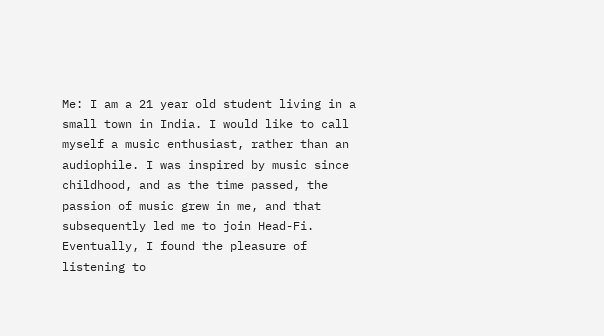Me: I am a 21 year old student living in a small town in India. I would like to call myself a music enthusiast, rather than an audiophile. I was inspired by music since childhood, and as the time passed, the passion of music grew in me, and that subsequently led me to join Head-Fi. Eventually, I found the pleasure of listening to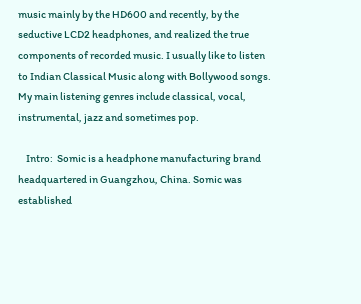music mainly by the HD600 and recently, by the seductive LCD2 headphones, and realized the true components of recorded music. I usually like to listen to Indian Classical Music along with Bollywood songs. My main listening genres include classical, vocal, instrumental, jazz and sometimes pop.

    Intro:  Somic is a headphone manufacturing brand headquartered in Guangzhou, China. Somic was established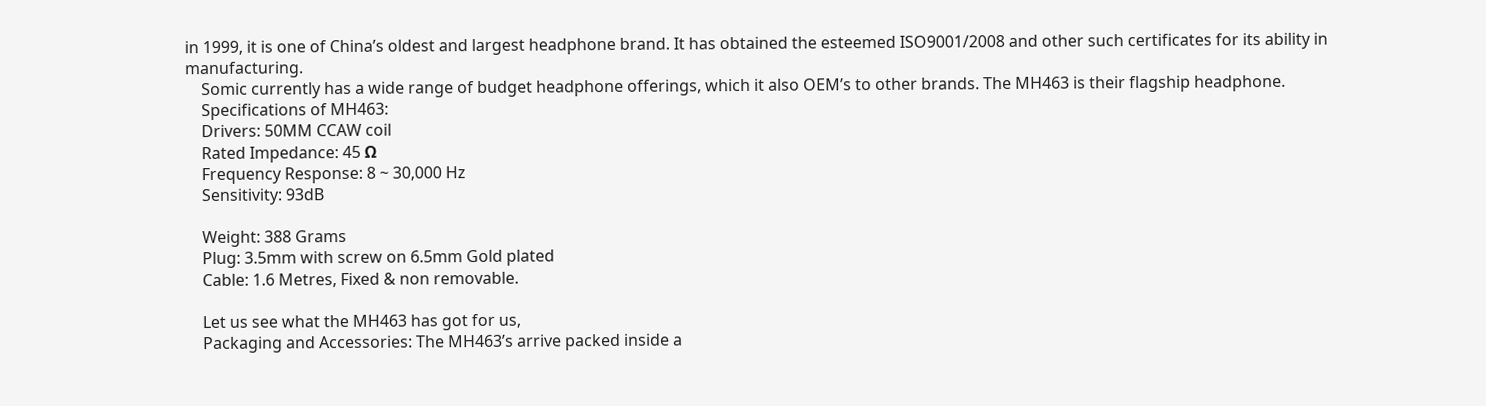in 1999, it is one of China’s oldest and largest headphone brand. It has obtained the esteemed ISO9001/2008 and other such certificates for its ability in manufacturing.
    Somic currently has a wide range of budget headphone offerings, which it also OEM’s to other brands. The MH463 is their flagship headphone.
    Specifications of MH463:
    Drivers: 50MM CCAW coil
    Rated Impedance: 45 Ω
    Frequency Response: 8 ~ 30,000 Hz
    Sensitivity: 93dB

    Weight: 388 Grams
    Plug: 3.5mm with screw on 6.5mm Gold plated
    Cable: 1.6 Metres, Fixed & non removable.

    Let us see what the MH463 has got for us,
    Packaging and Accessories: The MH463’s arrive packed inside a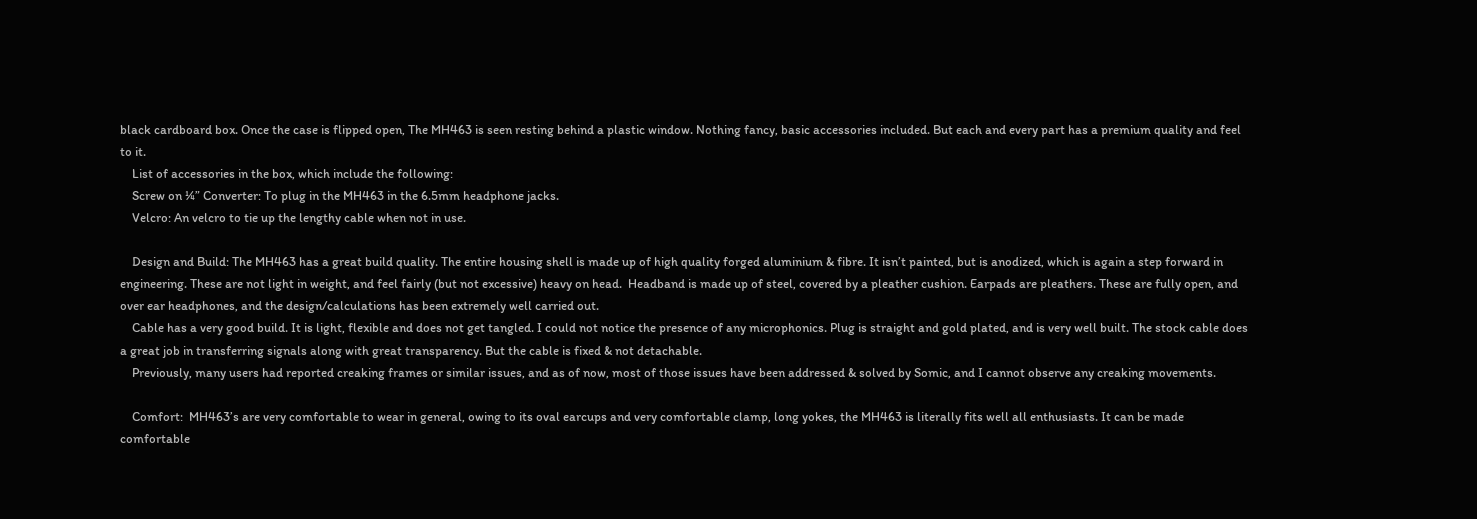black cardboard box. Once the case is flipped open, The MH463 is seen resting behind a plastic window. Nothing fancy, basic accessories included. But each and every part has a premium quality and feel to it.
    List of accessories in the box, which include the following:
    Screw on ¼” Converter: To plug in the MH463 in the 6.5mm headphone jacks.
    Velcro: An velcro to tie up the lengthy cable when not in use.

    Design and Build: The MH463 has a great build quality. The entire housing shell is made up of high quality forged aluminium & fibre. It isn’t painted, but is anodized, which is again a step forward in engineering. These are not light in weight, and feel fairly (but not excessive) heavy on head.  Headband is made up of steel, covered by a pleather cushion. Earpads are pleathers. These are fully open, and over ear headphones, and the design/calculations has been extremely well carried out.
    Cable has a very good build. It is light, flexible and does not get tangled. I could not notice the presence of any microphonics. Plug is straight and gold plated, and is very well built. The stock cable does a great job in transferring signals along with great transparency. But the cable is fixed & not detachable.
    Previously, many users had reported creaking frames or similar issues, and as of now, most of those issues have been addressed & solved by Somic, and I cannot observe any creaking movements.

    Comfort:  MH463’s are very comfortable to wear in general, owing to its oval earcups and very comfortable clamp, long yokes, the MH463 is literally fits well all enthusiasts. It can be made comfortable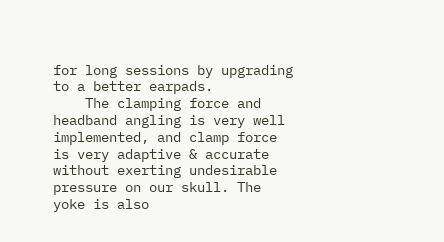for long sessions by upgrading to a better earpads.
    The clamping force and headband angling is very well implemented, and clamp force is very adaptive & accurate without exerting undesirable pressure on our skull. The yoke is also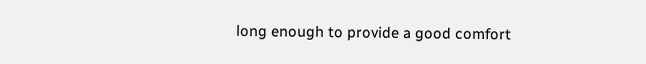long enough to provide a good comfort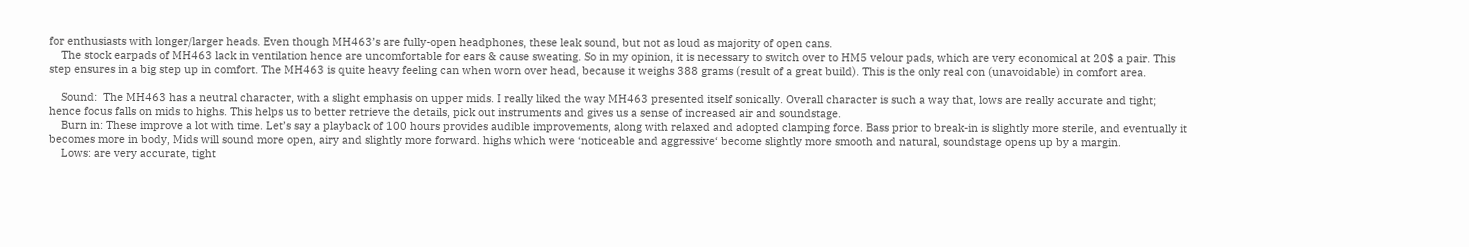for enthusiasts with longer/larger heads. Even though MH463’s are fully-open headphones, these leak sound, but not as loud as majority of open cans.
    The stock earpads of MH463 lack in ventilation hence are uncomfortable for ears & cause sweating. So in my opinion, it is necessary to switch over to HM5 velour pads, which are very economical at 20$ a pair. This step ensures in a big step up in comfort. The MH463 is quite heavy feeling can when worn over head, because it weighs 388 grams (result of a great build). This is the only real con (unavoidable) in comfort area.

    Sound:  The MH463 has a neutral character, with a slight emphasis on upper mids. I really liked the way MH463 presented itself sonically. Overall character is such a way that, lows are really accurate and tight; hence focus falls on mids to highs. This helps us to better retrieve the details, pick out instruments and gives us a sense of increased air and soundstage.
    Burn in: These improve a lot with time. Let’s say a playback of 100 hours provides audible improvements, along with relaxed and adopted clamping force. Bass prior to break-in is slightly more sterile, and eventually it becomes more in body, Mids will sound more open, airy and slightly more forward. highs which were ‘noticeable and aggressive‘ become slightly more smooth and natural, soundstage opens up by a margin.
    Lows: are very accurate, tight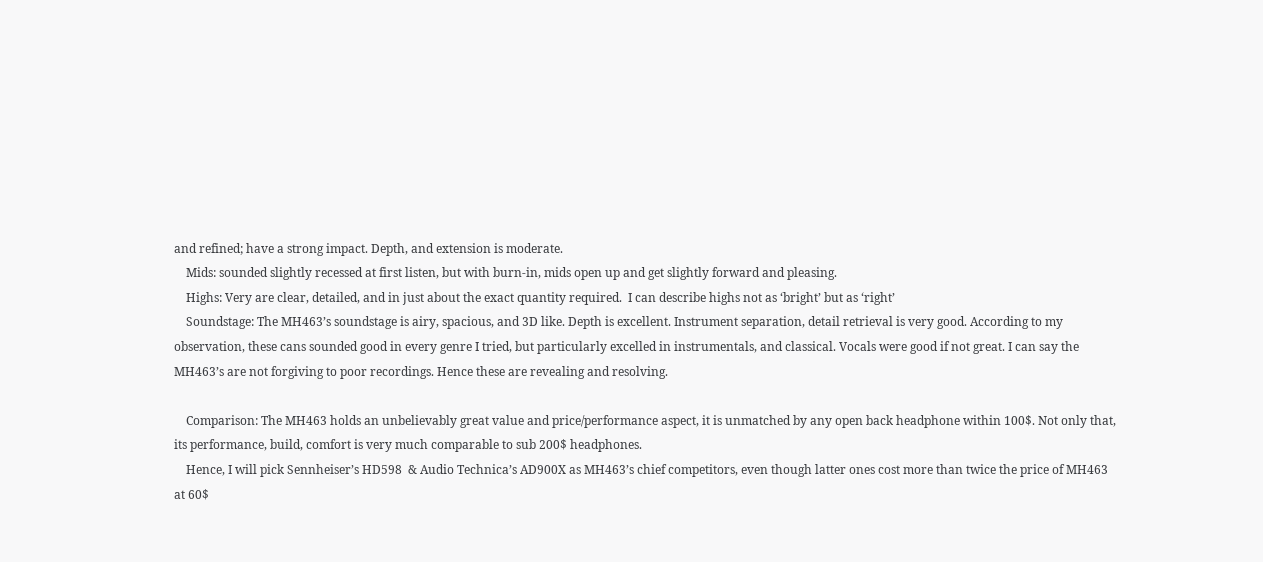and refined; have a strong impact. Depth, and extension is moderate.
    Mids: sounded slightly recessed at first listen, but with burn-in, mids open up and get slightly forward and pleasing.
    Highs: Very are clear, detailed, and in just about the exact quantity required.  I can describe highs not as ‘bright’ but as ‘right’
    Soundstage: The MH463’s soundstage is airy, spacious, and 3D like. Depth is excellent. Instrument separation, detail retrieval is very good. According to my observation, these cans sounded good in every genre I tried, but particularly excelled in instrumentals, and classical. Vocals were good if not great. I can say the MH463’s are not forgiving to poor recordings. Hence these are revealing and resolving.

    Comparison: The MH463 holds an unbelievably great value and price/performance aspect, it is unmatched by any open back headphone within 100$. Not only that, its performance, build, comfort is very much comparable to sub 200$ headphones.
    Hence, I will pick Sennheiser’s HD598  & Audio Technica’s AD900X as MH463’s chief competitors, even though latter ones cost more than twice the price of MH463 at 60$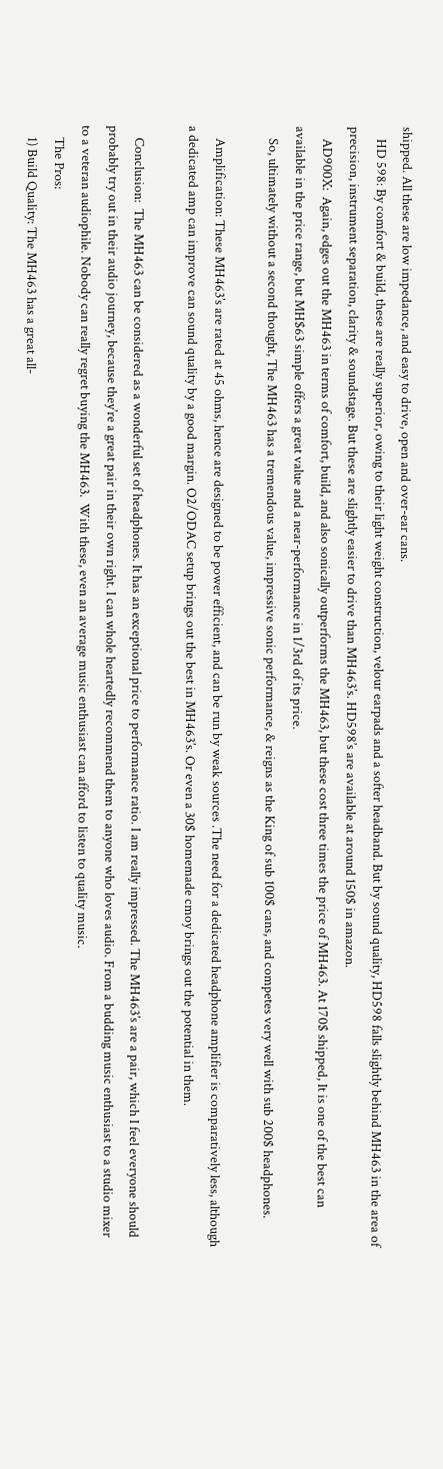shipped. All these are low impedance, and easy to drive, open and over-ear cans.
    HD 598: By comfort & build, these are really superior, owing to their light weight construction, velour earpads and a softer headband. But by sound quality, HD598 falls slightly behind MH463 in the area of precision, instrument separation, clarity & soundstage. But these are slightly easier to drive than MH463’s. HD598’s are available at around 150$ in amazon.
    AD900X:  Again, edges out the MH463 in terms of comfort, build, and also sonically outperforms the MH463, but these cost three times the price of MH463. At 170$ shipped, It is one of the best can available in the price range, but MH$63 simple offers a great value and a near-performance in 1/3rd of its price.
    So, ultimately without a second thought, The MH463 has a tremendous value, impressive sonic performance, & reigns as the King of sub 100$ cans, and competes very well with sub 200$ headphones.

    Amplification: These MH463’s are rated at 45 ohms, hence are designed to be power efficient, and can be run by weak sources .The need for a dedicated headphone amplifier is comparatively less, although a dedicated amp can improve can sound quality by a good margin. O2/ODAC setup brings out the best in MH463’s. Or even a 30$ homemade cmoy brings out the potential in them.

    Conclusion:  The MH463 can be considered as a wonderful set of headphones. It has an exceptional price to performance ratio. I am really impressed. The MH463’s are a pair, which I feel everyone should probably try out in their audio journey, because they’re a great pair in their own right. I can whole heartedly recommend them to anyone who loves audio. From a budding music enthusiast to a studio mixer to a veteran audiophile. Nobody can really regret buying the MH463.  With these, even an average music enthusiast can afford to listen to quality music.
    The Pros:
    1) Build Quality: The MH463 has a great all-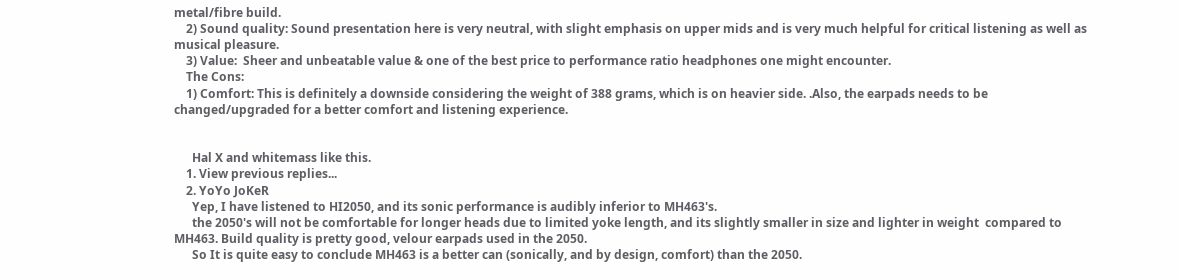metal/fibre build.
    2) Sound quality: Sound presentation here is very neutral, with slight emphasis on upper mids and is very much helpful for critical listening as well as musical pleasure.
    3) Value:  Sheer and unbeatable value & one of the best price to performance ratio headphones one might encounter.
    The Cons:
    1) Comfort: This is definitely a downside considering the weight of 388 grams, which is on heavier side. .Also, the earpads needs to be changed/upgraded for a better comfort and listening experience.


      Hal X and whitemass like this.
    1. View previous replies...
    2. YoYo JoKeR
      Yep, I have listened to HI2050, and its sonic performance is audibly inferior to MH463's.
      the 2050's will not be comfortable for longer heads due to limited yoke length, and its slightly smaller in size and lighter in weight  compared to MH463. Build quality is pretty good, velour earpads used in the 2050.
      So It is quite easy to conclude MH463 is a better can (sonically, and by design, comfort) than the 2050.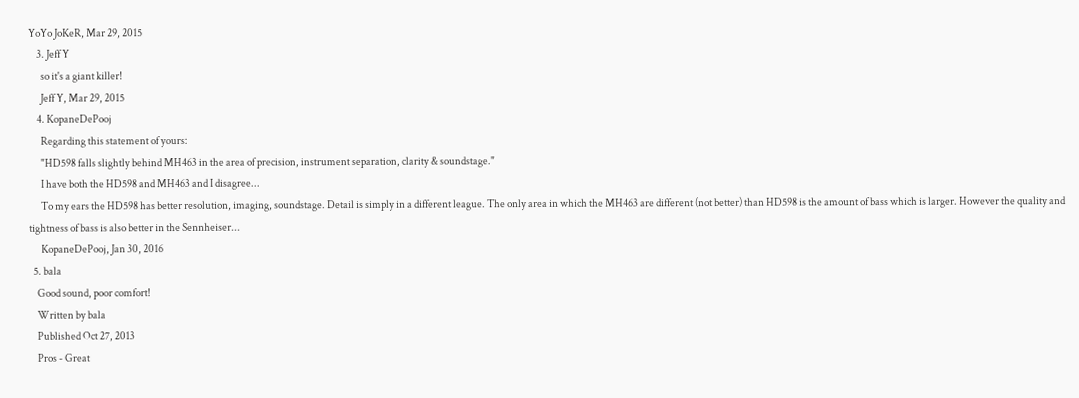YoYo JoKeR, Mar 29, 2015
    3. Jeff Y
      so it's a giant killer!
      Jeff Y, Mar 29, 2015
    4. KopaneDePooj
      Regarding this statement of yours:
      "HD598 falls slightly behind MH463 in the area of precision, instrument separation, clarity & soundstage."
      I have both the HD598 and MH463 and I disagree...
      To my ears the HD598 has better resolution, imaging, soundstage. Detail is simply in a different league. The only area in which the MH463 are different (not better) than HD598 is the amount of bass which is larger. However the quality and tightness of bass is also better in the Sennheiser...
      KopaneDePooj, Jan 30, 2016
  5. bala
    Good sound, poor comfort!
    Written by bala
    Published Oct 27, 2013
    Pros - Great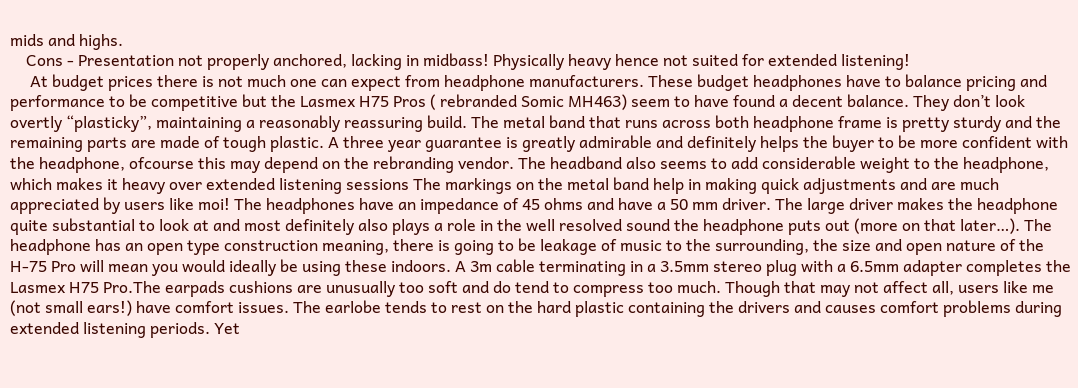mids and highs.
    Cons - Presentation not properly anchored, lacking in midbass! Physically heavy hence not suited for extended listening!
     At budget prices there is not much one can expect from headphone manufacturers. These budget headphones have to balance pricing and performance to be competitive but the Lasmex H75 Pros ( rebranded Somic MH463) seem to have found a decent balance. They don’t look overtly “plasticky”, maintaining a reasonably reassuring build. The metal band that runs across both headphone frame is pretty sturdy and the remaining parts are made of tough plastic. A three year guarantee is greatly admirable and definitely helps the buyer to be more confident with the headphone, ofcourse this may depend on the rebranding vendor. The headband also seems to add considerable weight to the headphone, which makes it heavy over extended listening sessions The markings on the metal band help in making quick adjustments and are much appreciated by users like moi! The headphones have an impedance of 45 ohms and have a 50 mm driver. The large driver makes the headphone quite substantial to look at and most definitely also plays a role in the well resolved sound the headphone puts out (more on that later…). The headphone has an open type construction meaning, there is going to be leakage of music to the surrounding, the size and open nature of the H-75 Pro will mean you would ideally be using these indoors. A 3m cable terminating in a 3.5mm stereo plug with a 6.5mm adapter completes the Lasmex H75 Pro.The earpads cushions are unusually too soft and do tend to compress too much. Though that may not affect all, users like me (not small ears!) have comfort issues. The earlobe tends to rest on the hard plastic containing the drivers and causes comfort problems during extended listening periods. Yet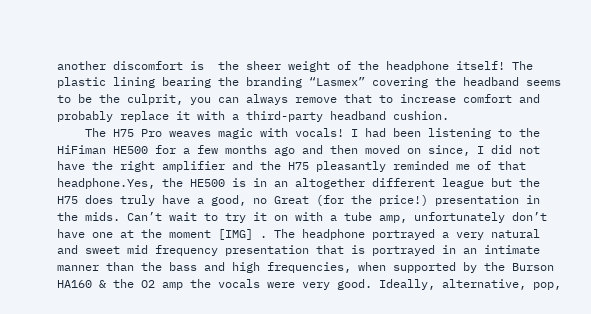another discomfort is  the sheer weight of the headphone itself! The plastic lining bearing the branding “Lasmex” covering the headband seems to be the culprit, you can always remove that to increase comfort and probably replace it with a third-party headband cushion.
    The H75 Pro weaves magic with vocals! I had been listening to the HiFiman HE500 for a few months ago and then moved on since, I did not have the right amplifier and the H75 pleasantly reminded me of that headphone.Yes, the HE500 is in an altogether different league but the H75 does truly have a good, no Great (for the price!) presentation in the mids. Can’t wait to try it on with a tube amp, unfortunately don’t have one at the moment [IMG] . The headphone portrayed a very natural and sweet mid frequency presentation that is portrayed in an intimate manner than the bass and high frequencies, when supported by the Burson HA160 & the O2 amp the vocals were very good. Ideally, alternative, pop,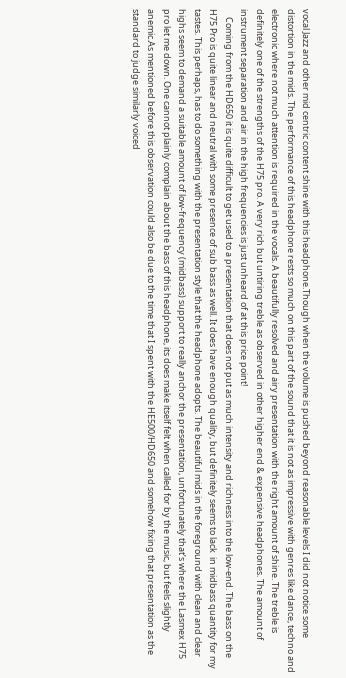vocal Jazz and other mid centric content shine with this headphone.Though when the volume is pushed beyond reasonable levels I did not notice some distortion in the mids. The performance of this headphone rests so much on this part of the sound that it is not as impressive with genres like dance, techno and electronic where not much attention is required in the vocals. A beautifully resolved and airy presentation with the right amount of shine. The treble is definitely one of the strengths of the H75 pro. A very rich but untiring treble as observed in other higher end & expensive headphones. The amount of instrument separation and air in the high frequencies is just unheard of at this price point!
    Coming from the HD650 it is quite difficult to get used to a presentation that does not put as much intensity and richness into the low-end. The bass on the H75 Pro is quite linear and neutral with some presence of sub bass as well. It does have enough quality, but definitely seems to lack  in midbass quantity for my tastes. This perhaps, has to do something with the presentation style that the headphone adopts. The beautiful mids in the foreground with clean and clear highs seem to demand a suitable amount of low-frequency (midbass) support to really anchor the presentation, unfortunately that’s where the Lasmex H75 pro let me down. One cannot plainly complain about the bass of this headphone, its does make itself felt when called for by the music, but feels slightly anemic.As mentioned before this observation could also be due to the time that I spent with the HE500/HD650 and somehow fixing that presentation as the standard to judge similarly voiced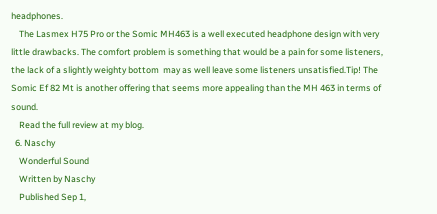headphones.
    The Lasmex H75 Pro or the Somic MH463 is a well executed headphone design with very little drawbacks. The comfort problem is something that would be a pain for some listeners, the lack of a slightly weighty bottom  may as well leave some listeners unsatisfied.Tip! The Somic Ef 82 Mt is another offering that seems more appealing than the MH 463 in terms of sound.
    Read the full review at my blog.
  6. Naschy
    Wonderful Sound
    Written by Naschy
    Published Sep 1,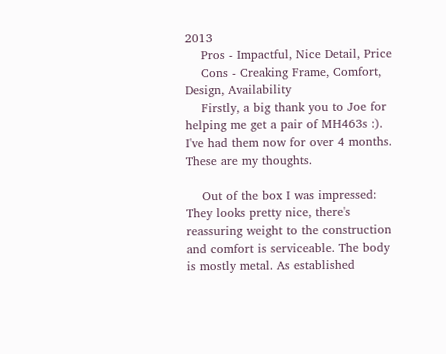2013
    Pros - Impactful, Nice Detail, Price
    Cons - Creaking Frame, Comfort, Design, Availability
    Firstly, a big thank you to Joe for helping me get a pair of MH463s :). I've had them now for over 4 months. These are my thoughts.

    Out of the box I was impressed: They looks pretty nice, there's reassuring weight to the construction and comfort is serviceable. The body is mostly metal. As established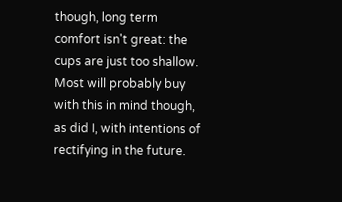though, long term comfort isn't great: the cups are just too shallow. Most will probably buy with this in mind though, as did I, with intentions of rectifying in the future.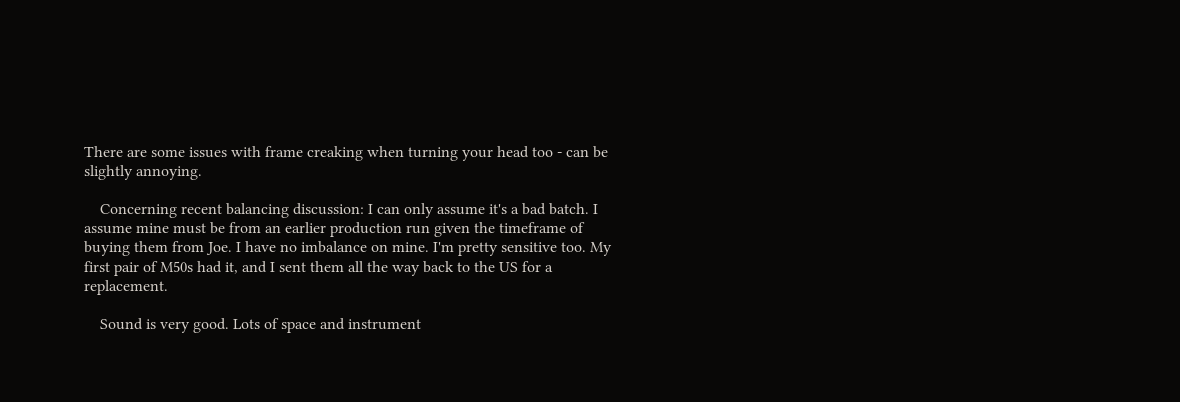There are some issues with frame creaking when turning your head too - can be slightly annoying.

    Concerning recent balancing discussion: I can only assume it's a bad batch. I assume mine must be from an earlier production run given the timeframe of buying them from Joe. I have no imbalance on mine. I'm pretty sensitive too. My first pair of M50s had it, and I sent them all the way back to the US for a replacement.

    Sound is very good. Lots of space and instrument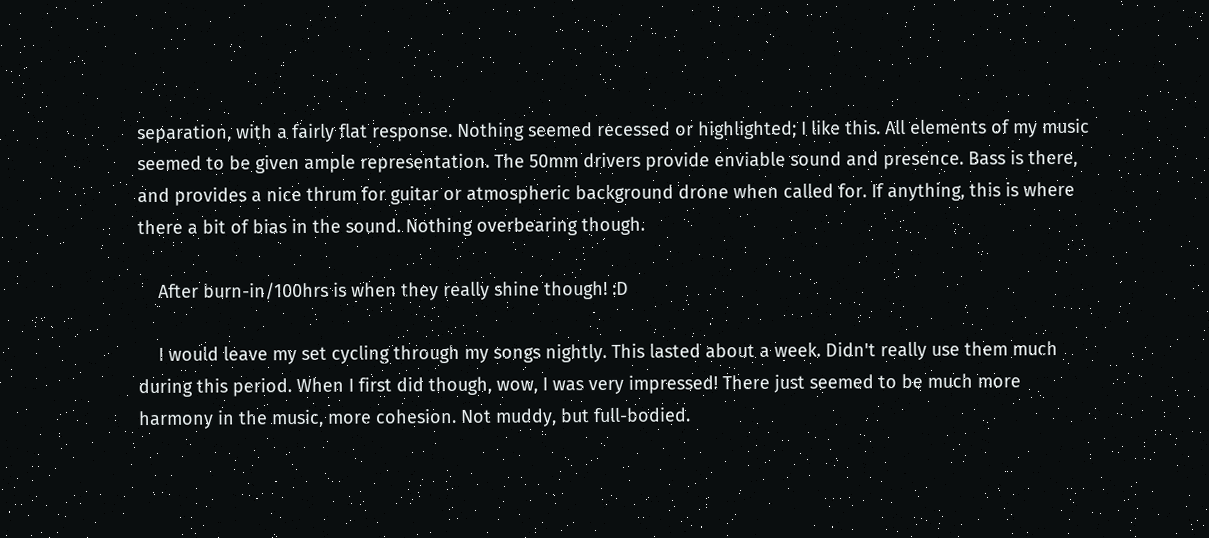separation, with a fairly flat response. Nothing seemed recessed or highlighted; I like this. All elements of my music seemed to be given ample representation. The 50mm drivers provide enviable sound and presence. Bass is there, and provides a nice thrum for guitar or atmospheric background drone when called for. If anything, this is where there a bit of bias in the sound. Nothing overbearing though.

    After burn-in/100hrs is when they really shine though! :D

    I would leave my set cycling through my songs nightly. This lasted about a week. Didn't really use them much during this period. When I first did though, wow, I was very impressed! There just seemed to be much more harmony in the music, more cohesion. Not muddy, but full-bodied.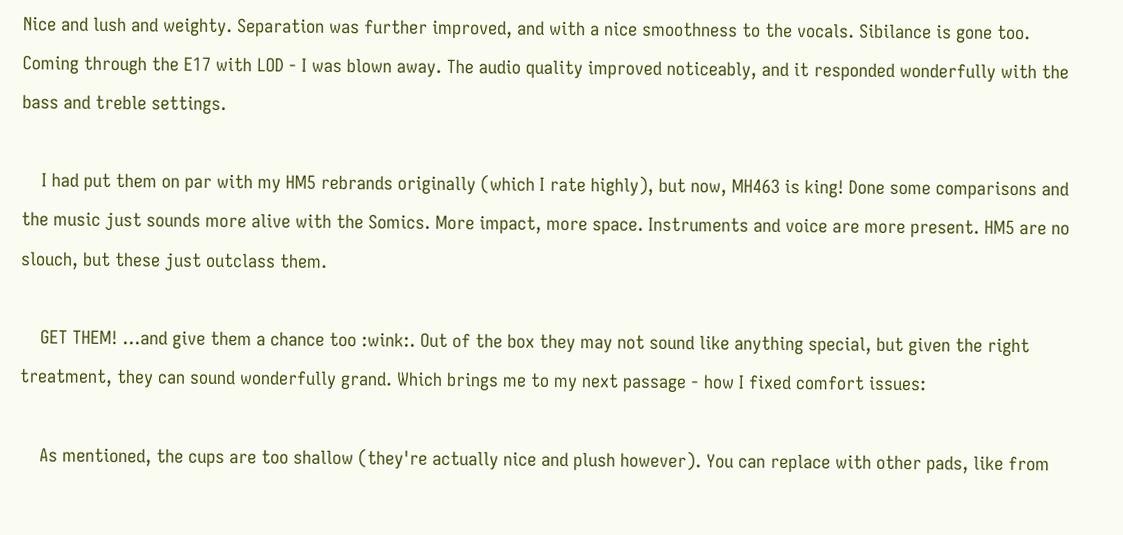Nice and lush and weighty. Separation was further improved, and with a nice smoothness to the vocals. Sibilance is gone too. Coming through the E17 with LOD - I was blown away. The audio quality improved noticeably, and it responded wonderfully with the bass and treble settings.

    I had put them on par with my HM5 rebrands originally (which I rate highly), but now, MH463 is king! Done some comparisons and the music just sounds more alive with the Somics. More impact, more space. Instruments and voice are more present. HM5 are no slouch, but these just outclass them.

    GET THEM! ...and give them a chance too :wink:. Out of the box they may not sound like anything special, but given the right treatment, they can sound wonderfully grand. Which brings me to my next passage - how I fixed comfort issues:

    As mentioned, the cups are too shallow (they're actually nice and plush however). You can replace with other pads, like from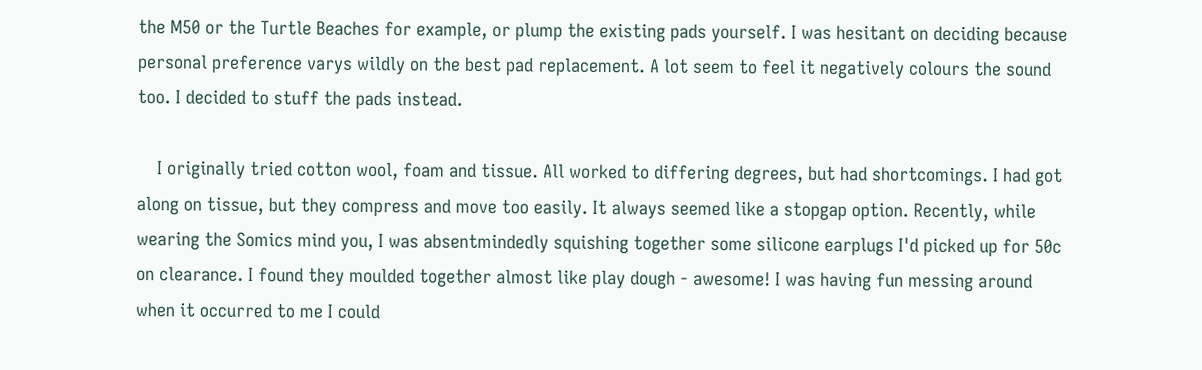the M50 or the Turtle Beaches for example, or plump the existing pads yourself. I was hesitant on deciding because personal preference varys wildly on the best pad replacement. A lot seem to feel it negatively colours the sound too. I decided to stuff the pads instead.

    I originally tried cotton wool, foam and tissue. All worked to differing degrees, but had shortcomings. I had got along on tissue, but they compress and move too easily. It always seemed like a stopgap option. Recently, while wearing the Somics mind you, I was absentmindedly squishing together some silicone earplugs I'd picked up for 50c on clearance. I found they moulded together almost like play dough - awesome! I was having fun messing around when it occurred to me I could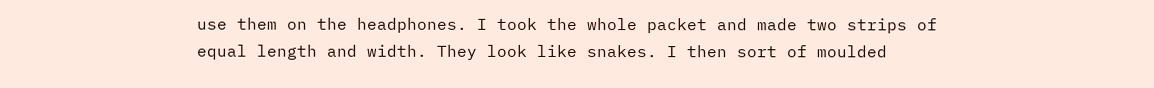use them on the headphones. I took the whole packet and made two strips of equal length and width. They look like snakes. I then sort of moulded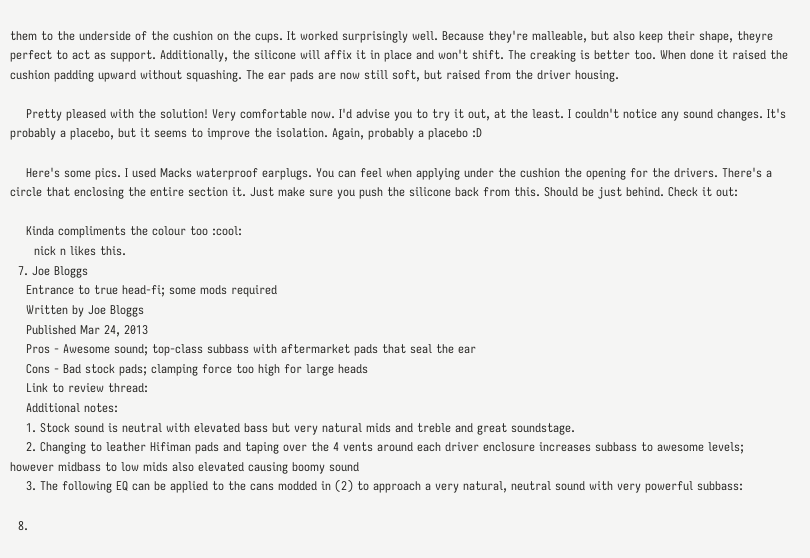them to the underside of the cushion on the cups. It worked surprisingly well. Because they're malleable, but also keep their shape, theyre perfect to act as support. Additionally, the silicone will affix it in place and won't shift. The creaking is better too. When done it raised the cushion padding upward without squashing. The ear pads are now still soft, but raised from the driver housing.

    Pretty pleased with the solution! Very comfortable now. I'd advise you to try it out, at the least. I couldn't notice any sound changes. It's probably a placebo, but it seems to improve the isolation. Again, probably a placebo :D

    Here's some pics. I used Macks waterproof earplugs. You can feel when applying under the cushion the opening for the drivers. There's a circle that enclosing the entire section it. Just make sure you push the silicone back from this. Should be just behind. Check it out:

    Kinda compliments the colour too :cool:
      nick n likes this.
  7. Joe Bloggs
    Entrance to true head-fi; some mods required
    Written by Joe Bloggs
    Published Mar 24, 2013
    Pros - Awesome sound; top-class subbass with aftermarket pads that seal the ear
    Cons - Bad stock pads; clamping force too high for large heads
    Link to review thread:
    Additional notes:
    1. Stock sound is neutral with elevated bass but very natural mids and treble and great soundstage.
    2. Changing to leather Hifiman pads and taping over the 4 vents around each driver enclosure increases subbass to awesome levels; however midbass to low mids also elevated causing boomy sound
    3. The following EQ can be applied to the cans modded in (2) to approach a very natural, neutral sound with very powerful subbass:

  8.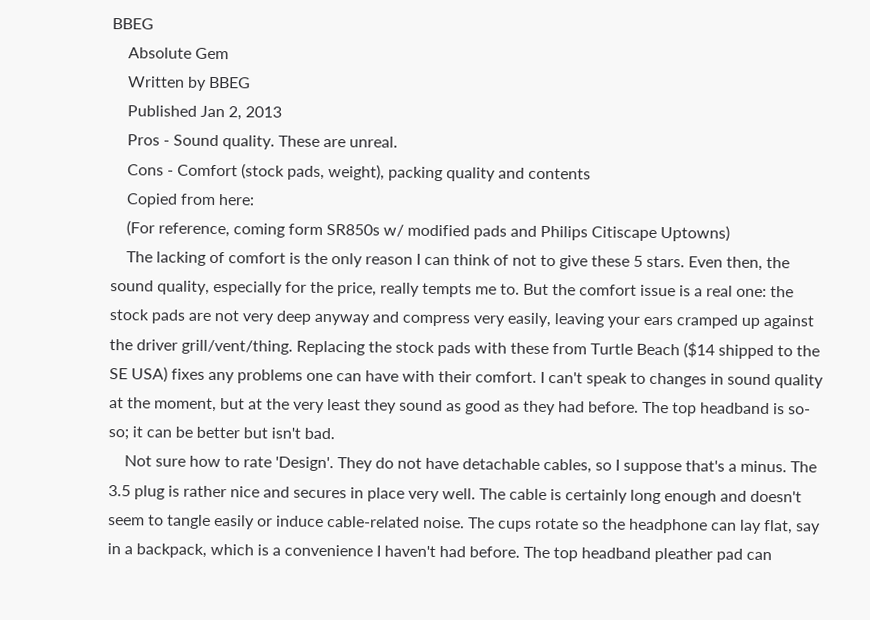BBEG
    Absolute Gem
    Written by BBEG
    Published Jan 2, 2013
    Pros - Sound quality. These are unreal.
    Cons - Comfort (stock pads, weight), packing quality and contents
    Copied from here:
    (For reference, coming form SR850s w/ modified pads and Philips Citiscape Uptowns)
    The lacking of comfort is the only reason I can think of not to give these 5 stars. Even then, the sound quality, especially for the price, really tempts me to. But the comfort issue is a real one: the stock pads are not very deep anyway and compress very easily, leaving your ears cramped up against the driver grill/vent/thing. Replacing the stock pads with these from Turtle Beach ($14 shipped to the SE USA) fixes any problems one can have with their comfort. I can't speak to changes in sound quality at the moment, but at the very least they sound as good as they had before. The top headband is so-so; it can be better but isn't bad.
    Not sure how to rate 'Design'. They do not have detachable cables, so I suppose that's a minus. The 3.5 plug is rather nice and secures in place very well. The cable is certainly long enough and doesn't seem to tangle easily or induce cable-related noise. The cups rotate so the headphone can lay flat, say in a backpack, which is a convenience I haven't had before. The top headband pleather pad can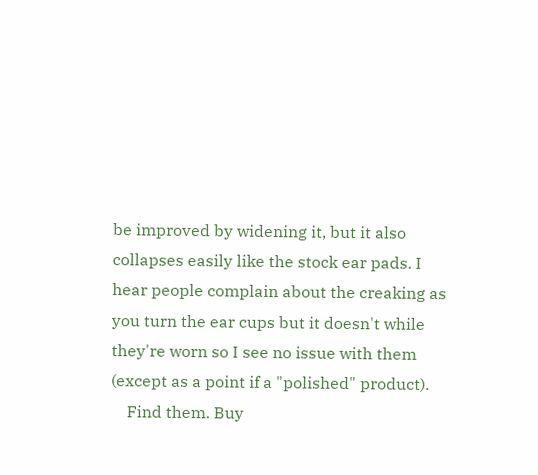be improved by widening it, but it also collapses easily like the stock ear pads. I hear people complain about the creaking as you turn the ear cups but it doesn't while they're worn so I see no issue with them (except as a point if a "polished" product).
    Find them. Buy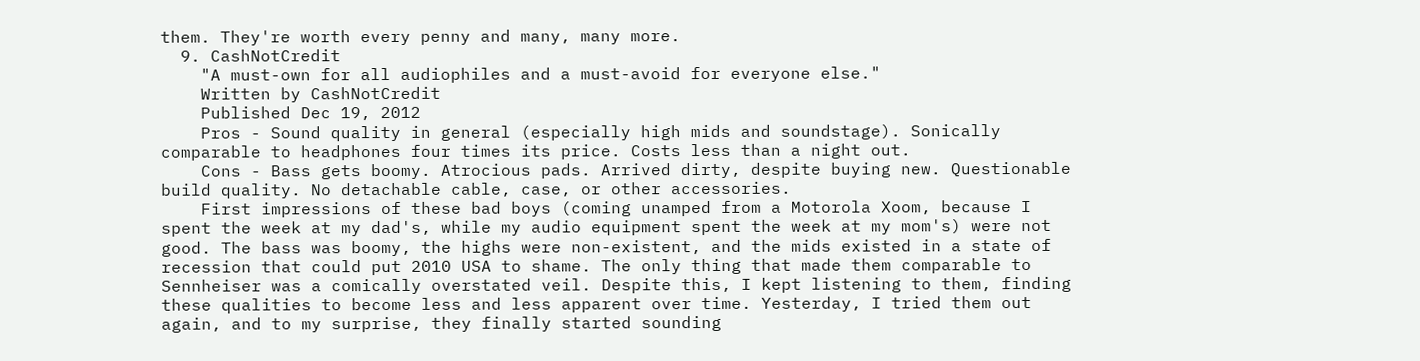them. They're worth every penny and many, many more.
  9. CashNotCredit
    "A must-own for all audiophiles and a must-avoid for everyone else."
    Written by CashNotCredit
    Published Dec 19, 2012
    Pros - Sound quality in general (especially high mids and soundstage). Sonically comparable to headphones four times its price. Costs less than a night out.
    Cons - Bass gets boomy. Atrocious pads. Arrived dirty, despite buying new. Questionable build quality. No detachable cable, case, or other accessories.
    First impressions of these bad boys (coming unamped from a Motorola Xoom, because I spent the week at my dad's, while my audio equipment spent the week at my mom's) were not good. The bass was boomy, the highs were non-existent, and the mids existed in a state of recession that could put 2010 USA to shame. The only thing that made them comparable to Sennheiser was a comically overstated veil. Despite this, I kept listening to them, finding these qualities to become less and less apparent over time. Yesterday, I tried them out again, and to my surprise, they finally started sounding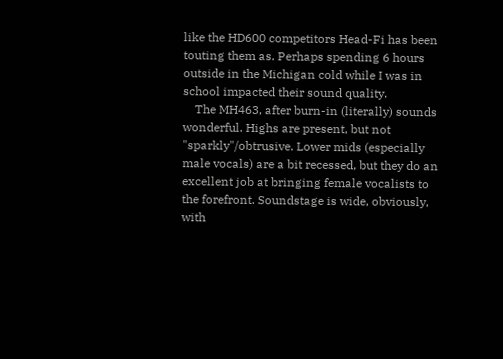like the HD600 competitors Head-Fi has been touting them as. Perhaps spending 6 hours outside in the Michigan cold while I was in school impacted their sound quality.
    The MH463, after burn-in (literally) sounds wonderful. Highs are present, but not "sparkly"/obtrusive. Lower mids (especially male vocals) are a bit recessed, but they do an excellent job at bringing female vocalists to the forefront. Soundstage is wide, obviously, with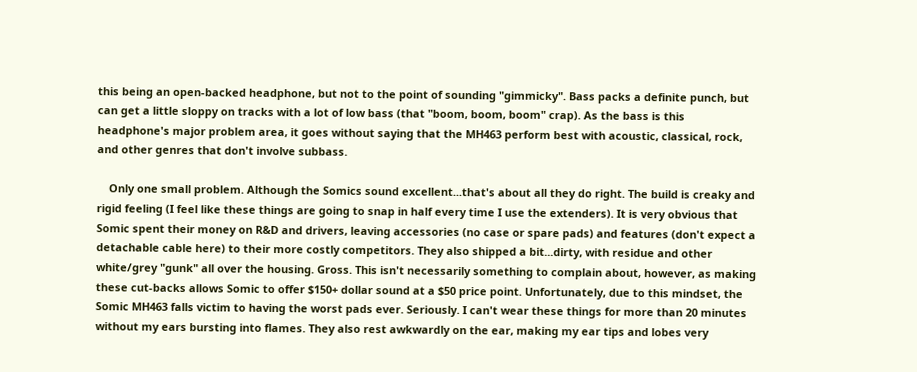this being an open-backed headphone, but not to the point of sounding "gimmicky". Bass packs a definite punch, but can get a little sloppy on tracks with a lot of low bass (that "boom, boom, boom" crap). As the bass is this headphone's major problem area, it goes without saying that the MH463 perform best with acoustic, classical, rock, and other genres that don't involve subbass.

    Only one small problem. Although the Somics sound excellent...that's about all they do right. The build is creaky and rigid feeling (I feel like these things are going to snap in half every time I use the extenders). It is very obvious that Somic spent their money on R&D and drivers, leaving accessories (no case or spare pads) and features (don't expect a detachable cable here) to their more costly competitors. They also shipped a bit...dirty, with residue and other white/grey "gunk" all over the housing. Gross. This isn't necessarily something to complain about, however, as making these cut-backs allows Somic to offer $150+ dollar sound at a $50 price point. Unfortunately, due to this mindset, the Somic MH463 falls victim to having the worst pads ever. Seriously. I can't wear these things for more than 20 minutes without my ears bursting into flames. They also rest awkwardly on the ear, making my ear tips and lobes very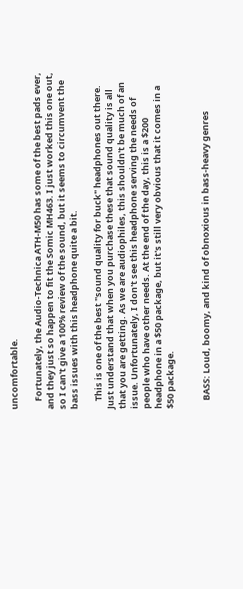uncomfortable.

    Fortunately, the Audio-Technica ATH-M50 has some of the best pads ever, and they just so happen to fit the Somic MH463. I just worked this one out, so I can't give a 100% review of the sound, but it seems to circumvent the bass issues with this headphone quite a bit.

    This is one of the best "sound quality for buck" headphones out there. Just understand that when you purchase these that sound quality is all that you are getting. As we are audiophiles, this shouldn't be much of an issue. Unfortunately, I don't see this headphone serving the needs of people who have other needs. At the end of the day, this is a $200 headphone in a $50 package, but it's still very obvious that it comes in a $50 package.


    BASS: Loud, boomy, and kind of obnoxious in bass-heavy genres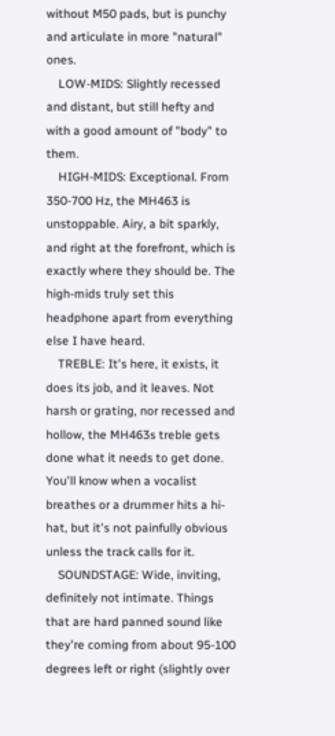without M50 pads, but is punchy and articulate in more "natural" ones.
    LOW-MIDS: Slightly recessed and distant, but still hefty and with a good amount of "body" to them.
    HIGH-MIDS: Exceptional. From 350-700 Hz, the MH463 is unstoppable. Airy, a bit sparkly, and right at the forefront, which is exactly where they should be. The high-mids truly set this headphone apart from everything else I have heard.
    TREBLE: It's here, it exists, it does its job, and it leaves. Not harsh or grating, nor recessed and hollow, the MH463s treble gets done what it needs to get done. You'll know when a vocalist breathes or a drummer hits a hi-hat, but it's not painfully obvious unless the track calls for it.
    SOUNDSTAGE: Wide, inviting, definitely not intimate. Things that are hard panned sound like they're coming from about 95-100 degrees left or right (slightly over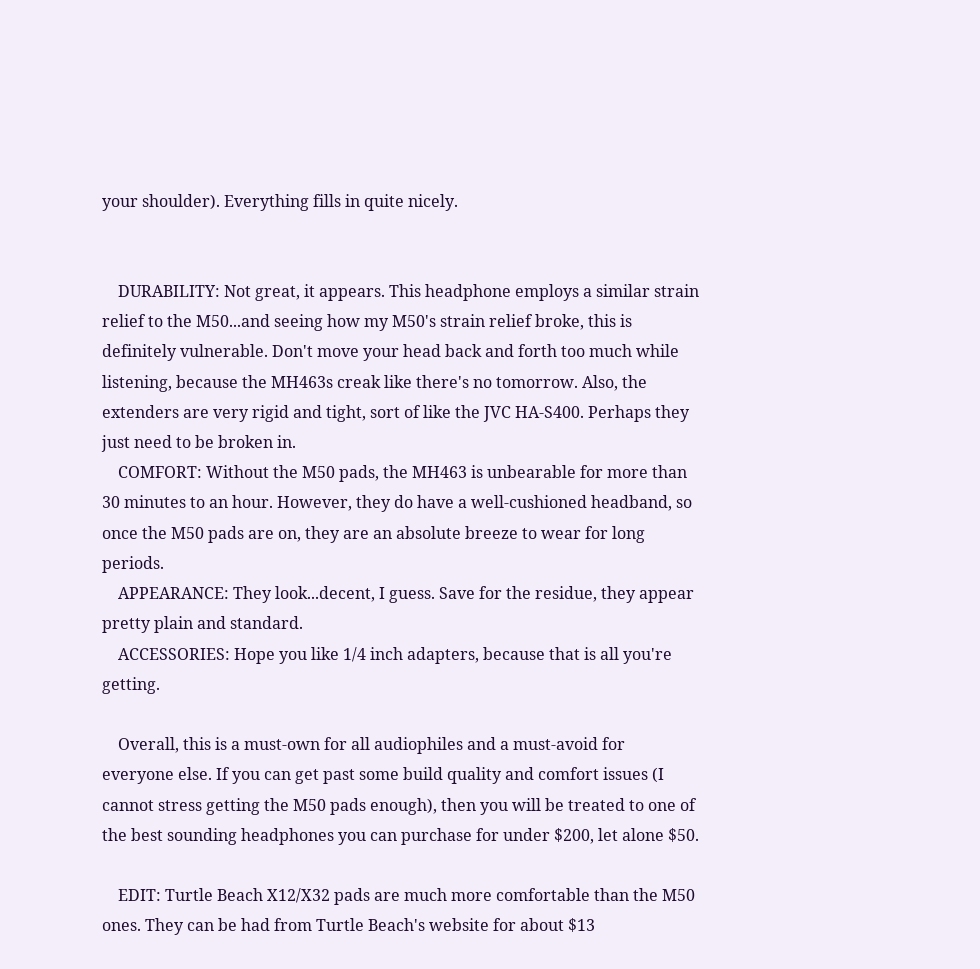your shoulder). Everything fills in quite nicely.


    DURABILITY: Not great, it appears. This headphone employs a similar strain relief to the M50...and seeing how my M50's strain relief broke, this is definitely vulnerable. Don't move your head back and forth too much while listening, because the MH463s creak like there's no tomorrow. Also, the extenders are very rigid and tight, sort of like the JVC HA-S400. Perhaps they just need to be broken in.
    COMFORT: Without the M50 pads, the MH463 is unbearable for more than 30 minutes to an hour. However, they do have a well-cushioned headband, so once the M50 pads are on, they are an absolute breeze to wear for long periods.
    APPEARANCE: They look...decent, I guess. Save for the residue, they appear pretty plain and standard.
    ACCESSORIES: Hope you like 1/4 inch adapters, because that is all you're getting.

    Overall, this is a must-own for all audiophiles and a must-avoid for everyone else. If you can get past some build quality and comfort issues (I cannot stress getting the M50 pads enough), then you will be treated to one of the best sounding headphones you can purchase for under $200, let alone $50.

    EDIT: Turtle Beach X12/X32 pads are much more comfortable than the M50 ones. They can be had from Turtle Beach's website for about $13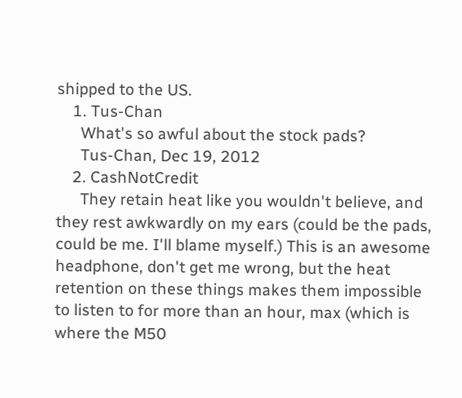shipped to the US.
    1. Tus-Chan
      What's so awful about the stock pads?
      Tus-Chan, Dec 19, 2012
    2. CashNotCredit
      They retain heat like you wouldn't believe, and they rest awkwardly on my ears (could be the pads, could be me. I'll blame myself.) This is an awesome headphone, don't get me wrong, but the heat retention on these things makes them impossible to listen to for more than an hour, max (which is where the M50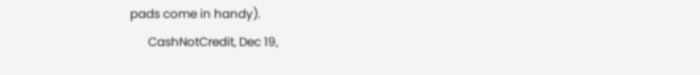pads come in handy).
      CashNotCredit, Dec 19,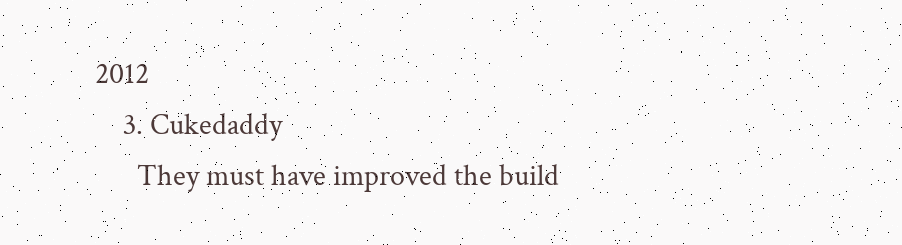2012
    3. Cukedaddy
      They must have improved the build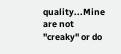quality...Mine are not "creaky" or do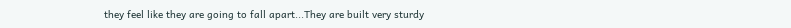they feel like they are going to fall apart...They are built very sturdy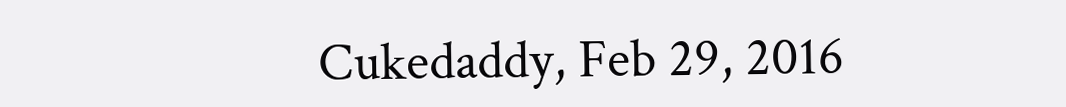Cukedaddy, Feb 29, 2016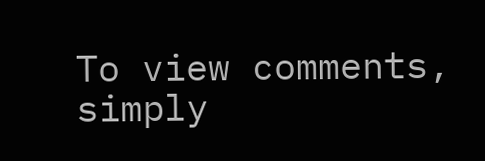To view comments, simply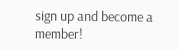sign up and become a member!